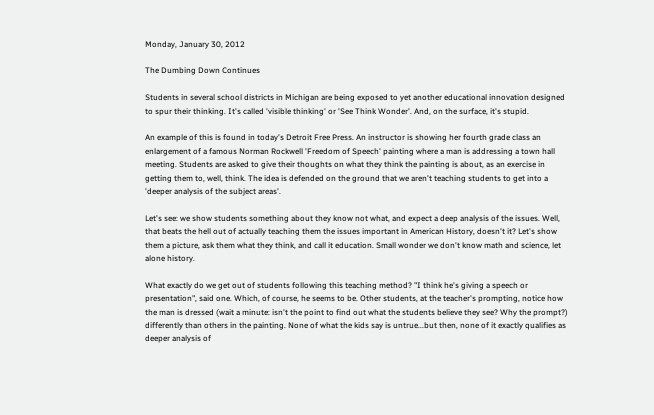Monday, January 30, 2012

The Dumbing Down Continues

Students in several school districts in Michigan are being exposed to yet another educational innovation designed to spur their thinking. It's called 'visible thinking' or 'See Think Wonder'. And, on the surface, it's stupid.

An example of this is found in today's Detroit Free Press. An instructor is showing her fourth grade class an enlargement of a famous Norman Rockwell 'Freedom of Speech' painting where a man is addressing a town hall meeting. Students are asked to give their thoughts on what they think the painting is about, as an exercise in getting them to, well, think. The idea is defended on the ground that we aren't teaching students to get into a 'deeper analysis of the subject areas'.

Let's see: we show students something about they know not what, and expect a deep analysis of the issues. Well, that beats the hell out of actually teaching them the issues important in American History, doesn't it? Let's show them a picture, ask them what they think, and call it education. Small wonder we don't know math and science, let alone history.

What exactly do we get out of students following this teaching method? "I think he's giving a speech or presentation", said one. Which, of course, he seems to be. Other students, at the teacher's prompting, notice how the man is dressed (wait a minute: isn't the point to find out what the students believe they see? Why the prompt?) differently than others in the painting. None of what the kids say is untrue...but then, none of it exactly qualifies as deeper analysis of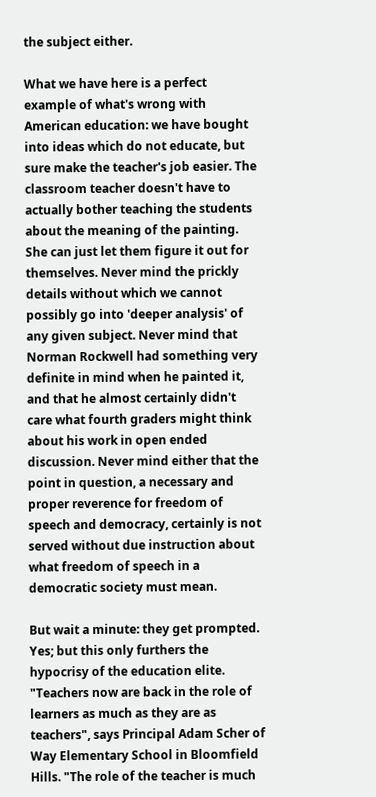the subject either.

What we have here is a perfect example of what's wrong with American education: we have bought into ideas which do not educate, but sure make the teacher's job easier. The classroom teacher doesn't have to actually bother teaching the students about the meaning of the painting. She can just let them figure it out for themselves. Never mind the prickly details without which we cannot possibly go into 'deeper analysis' of any given subject. Never mind that Norman Rockwell had something very definite in mind when he painted it, and that he almost certainly didn't care what fourth graders might think about his work in open ended discussion. Never mind either that the point in question, a necessary and proper reverence for freedom of speech and democracy, certainly is not served without due instruction about what freedom of speech in a democratic society must mean.

But wait a minute: they get prompted. Yes; but this only furthers the hypocrisy of the education elite. "Teachers now are back in the role of learners as much as they are as teachers", says Principal Adam Scher of Way Elementary School in Bloomfield Hills. "The role of the teacher is much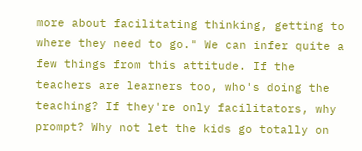more about facilitating thinking, getting to where they need to go." We can infer quite a few things from this attitude. If the teachers are learners too, who's doing the teaching? If they're only facilitators, why prompt? Why not let the kids go totally on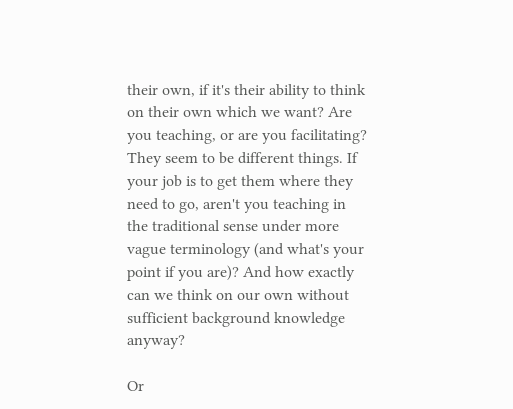their own, if it's their ability to think on their own which we want? Are you teaching, or are you facilitating? They seem to be different things. If your job is to get them where they need to go, aren't you teaching in the traditional sense under more vague terminology (and what's your point if you are)? And how exactly can we think on our own without sufficient background knowledge anyway?

Or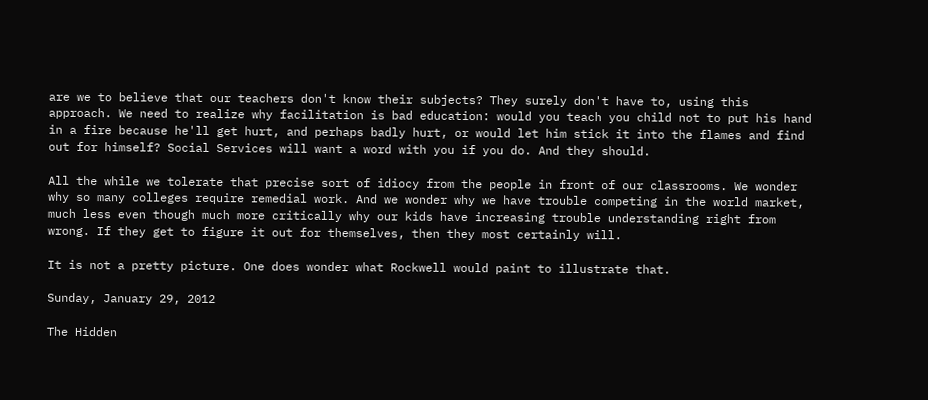are we to believe that our teachers don't know their subjects? They surely don't have to, using this approach. We need to realize why facilitation is bad education: would you teach you child not to put his hand in a fire because he'll get hurt, and perhaps badly hurt, or would let him stick it into the flames and find out for himself? Social Services will want a word with you if you do. And they should.

All the while we tolerate that precise sort of idiocy from the people in front of our classrooms. We wonder why so many colleges require remedial work. And we wonder why we have trouble competing in the world market, much less even though much more critically why our kids have increasing trouble understanding right from wrong. If they get to figure it out for themselves, then they most certainly will.

It is not a pretty picture. One does wonder what Rockwell would paint to illustrate that.

Sunday, January 29, 2012

The Hidden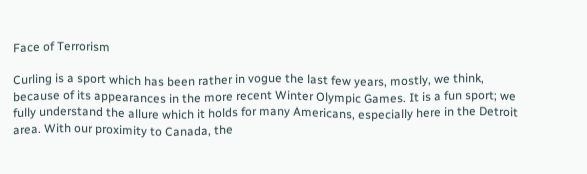Face of Terrorism

Curling is a sport which has been rather in vogue the last few years, mostly, we think, because of its appearances in the more recent Winter Olympic Games. It is a fun sport; we fully understand the allure which it holds for many Americans, especially here in the Detroit area. With our proximity to Canada, the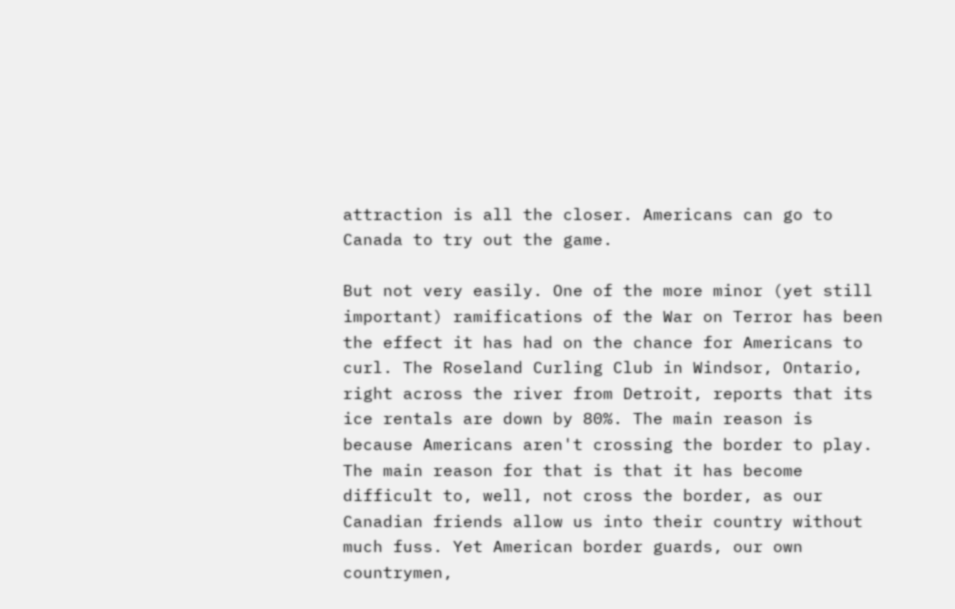attraction is all the closer. Americans can go to Canada to try out the game.

But not very easily. One of the more minor (yet still important) ramifications of the War on Terror has been the effect it has had on the chance for Americans to curl. The Roseland Curling Club in Windsor, Ontario, right across the river from Detroit, reports that its ice rentals are down by 80%. The main reason is because Americans aren't crossing the border to play. The main reason for that is that it has become difficult to, well, not cross the border, as our Canadian friends allow us into their country without much fuss. Yet American border guards, our own countrymen,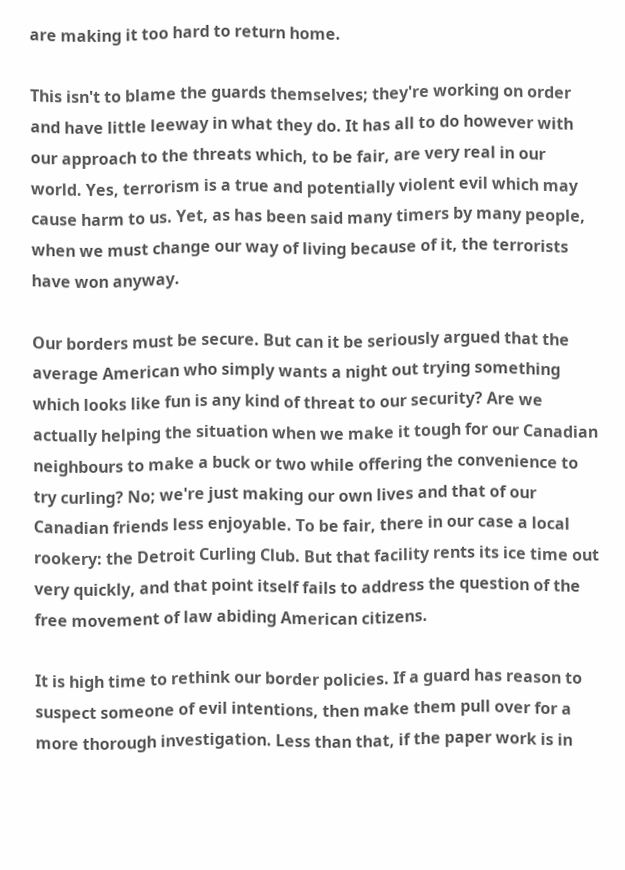are making it too hard to return home.

This isn't to blame the guards themselves; they're working on order and have little leeway in what they do. It has all to do however with our approach to the threats which, to be fair, are very real in our world. Yes, terrorism is a true and potentially violent evil which may cause harm to us. Yet, as has been said many timers by many people, when we must change our way of living because of it, the terrorists have won anyway.

Our borders must be secure. But can it be seriously argued that the average American who simply wants a night out trying something which looks like fun is any kind of threat to our security? Are we actually helping the situation when we make it tough for our Canadian neighbours to make a buck or two while offering the convenience to try curling? No; we're just making our own lives and that of our Canadian friends less enjoyable. To be fair, there in our case a local rookery: the Detroit Curling Club. But that facility rents its ice time out very quickly, and that point itself fails to address the question of the free movement of law abiding American citizens.

It is high time to rethink our border policies. If a guard has reason to suspect someone of evil intentions, then make them pull over for a more thorough investigation. Less than that, if the paper work is in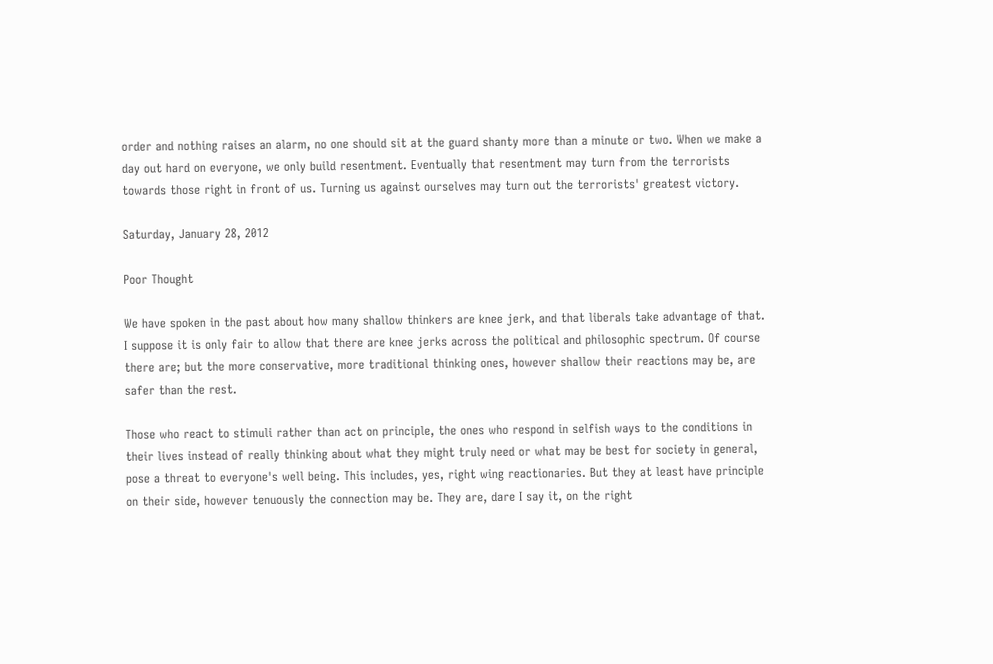order and nothing raises an alarm, no one should sit at the guard shanty more than a minute or two. When we make a day out hard on everyone, we only build resentment. Eventually that resentment may turn from the terrorists towards those right in front of us. Turning us against ourselves may turn out the terrorists' greatest victory.

Saturday, January 28, 2012

Poor Thought

We have spoken in the past about how many shallow thinkers are knee jerk, and that liberals take advantage of that. I suppose it is only fair to allow that there are knee jerks across the political and philosophic spectrum. Of course there are; but the more conservative, more traditional thinking ones, however shallow their reactions may be, are safer than the rest.

Those who react to stimuli rather than act on principle, the ones who respond in selfish ways to the conditions in their lives instead of really thinking about what they might truly need or what may be best for society in general, pose a threat to everyone's well being. This includes, yes, right wing reactionaries. But they at least have principle on their side, however tenuously the connection may be. They are, dare I say it, on the right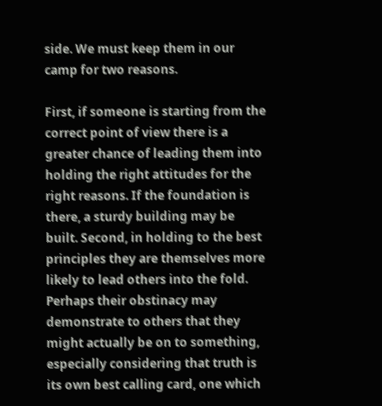side. We must keep them in our camp for two reasons.

First, if someone is starting from the correct point of view there is a greater chance of leading them into holding the right attitudes for the right reasons. If the foundation is there, a sturdy building may be built. Second, in holding to the best principles they are themselves more likely to lead others into the fold. Perhaps their obstinacy may demonstrate to others that they might actually be on to something, especially considering that truth is its own best calling card, one which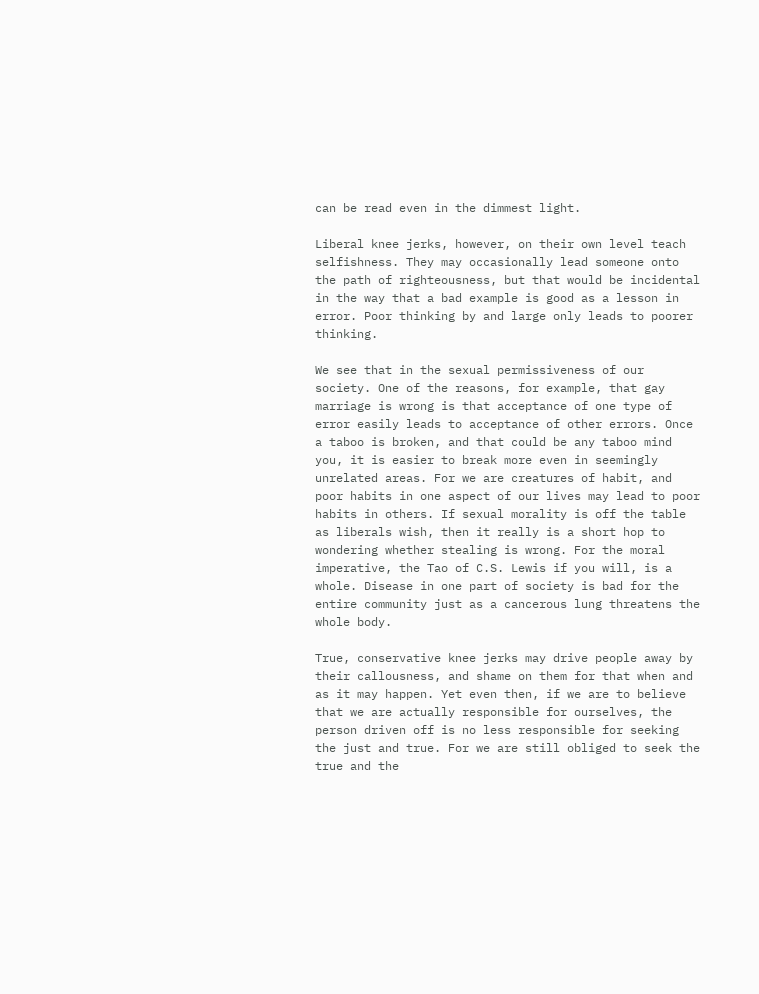can be read even in the dimmest light.

Liberal knee jerks, however, on their own level teach selfishness. They may occasionally lead someone onto the path of righteousness, but that would be incidental in the way that a bad example is good as a lesson in error. Poor thinking by and large only leads to poorer thinking.

We see that in the sexual permissiveness of our society. One of the reasons, for example, that gay marriage is wrong is that acceptance of one type of error easily leads to acceptance of other errors. Once a taboo is broken, and that could be any taboo mind you, it is easier to break more even in seemingly unrelated areas. For we are creatures of habit, and poor habits in one aspect of our lives may lead to poor habits in others. If sexual morality is off the table as liberals wish, then it really is a short hop to wondering whether stealing is wrong. For the moral imperative, the Tao of C.S. Lewis if you will, is a whole. Disease in one part of society is bad for the entire community just as a cancerous lung threatens the whole body.

True, conservative knee jerks may drive people away by their callousness, and shame on them for that when and as it may happen. Yet even then, if we are to believe that we are actually responsible for ourselves, the person driven off is no less responsible for seeking the just and true. For we are still obliged to seek the true and the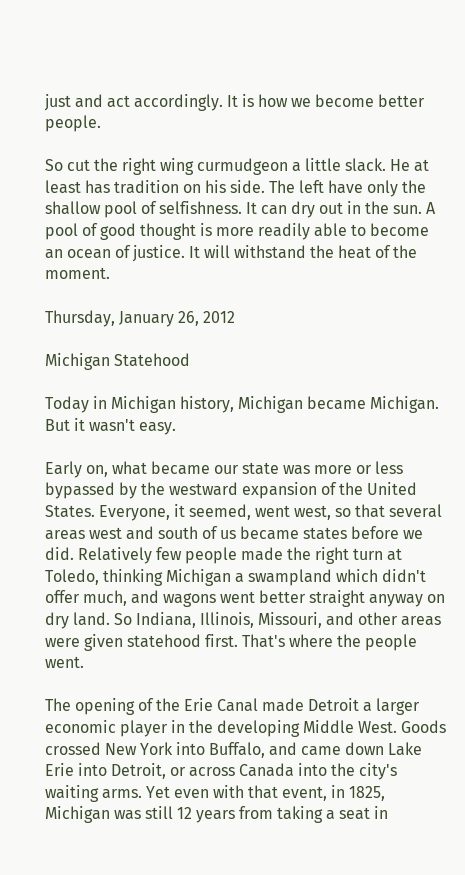just and act accordingly. It is how we become better people.

So cut the right wing curmudgeon a little slack. He at least has tradition on his side. The left have only the shallow pool of selfishness. It can dry out in the sun. A pool of good thought is more readily able to become an ocean of justice. It will withstand the heat of the moment.

Thursday, January 26, 2012

Michigan Statehood

Today in Michigan history, Michigan became Michigan. But it wasn't easy.

Early on, what became our state was more or less bypassed by the westward expansion of the United States. Everyone, it seemed, went west, so that several areas west and south of us became states before we did. Relatively few people made the right turn at Toledo, thinking Michigan a swampland which didn't offer much, and wagons went better straight anyway on dry land. So Indiana, Illinois, Missouri, and other areas were given statehood first. That's where the people went.

The opening of the Erie Canal made Detroit a larger economic player in the developing Middle West. Goods crossed New York into Buffalo, and came down Lake Erie into Detroit, or across Canada into the city's waiting arms. Yet even with that event, in 1825, Michigan was still 12 years from taking a seat in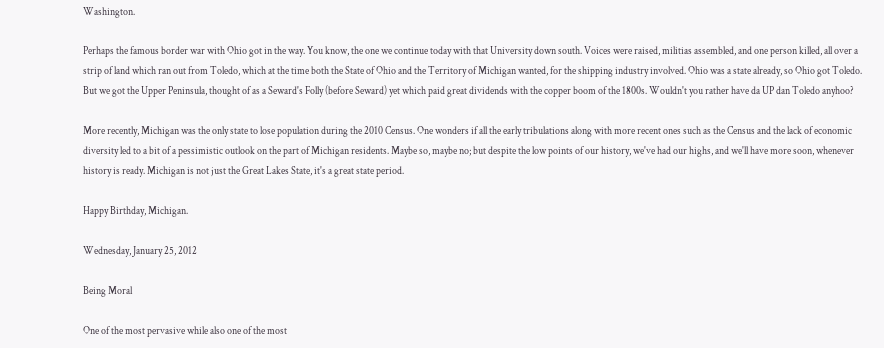Washington.

Perhaps the famous border war with Ohio got in the way. You know, the one we continue today with that University down south. Voices were raised, militias assembled, and one person killed, all over a strip of land which ran out from Toledo, which at the time both the State of Ohio and the Territory of Michigan wanted, for the shipping industry involved. Ohio was a state already, so Ohio got Toledo. But we got the Upper Peninsula, thought of as a Seward's Folly (before Seward) yet which paid great dividends with the copper boom of the 1800s. Wouldn't you rather have da UP dan Toledo anyhoo?

More recently, Michigan was the only state to lose population during the 2010 Census. One wonders if all the early tribulations along with more recent ones such as the Census and the lack of economic diversity led to a bit of a pessimistic outlook on the part of Michigan residents. Maybe so, maybe no; but despite the low points of our history, we've had our highs, and we'll have more soon, whenever history is ready. Michigan is not just the Great Lakes State, it's a great state period.

Happy Birthday, Michigan.

Wednesday, January 25, 2012

Being Moral

One of the most pervasive while also one of the most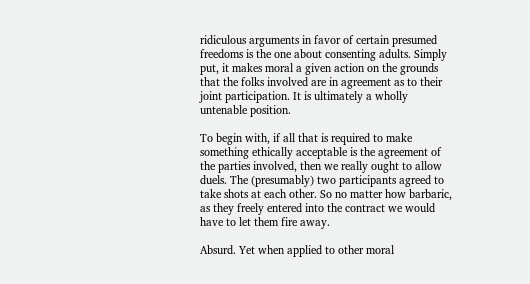ridiculous arguments in favor of certain presumed freedoms is the one about consenting adults. Simply put, it makes moral a given action on the grounds that the folks involved are in agreement as to their joint participation. It is ultimately a wholly untenable position.

To begin with, if all that is required to make something ethically acceptable is the agreement of the parties involved, then we really ought to allow duels. The (presumably) two participants agreed to take shots at each other. So no matter how barbaric, as they freely entered into the contract we would have to let them fire away.

Absurd. Yet when applied to other moral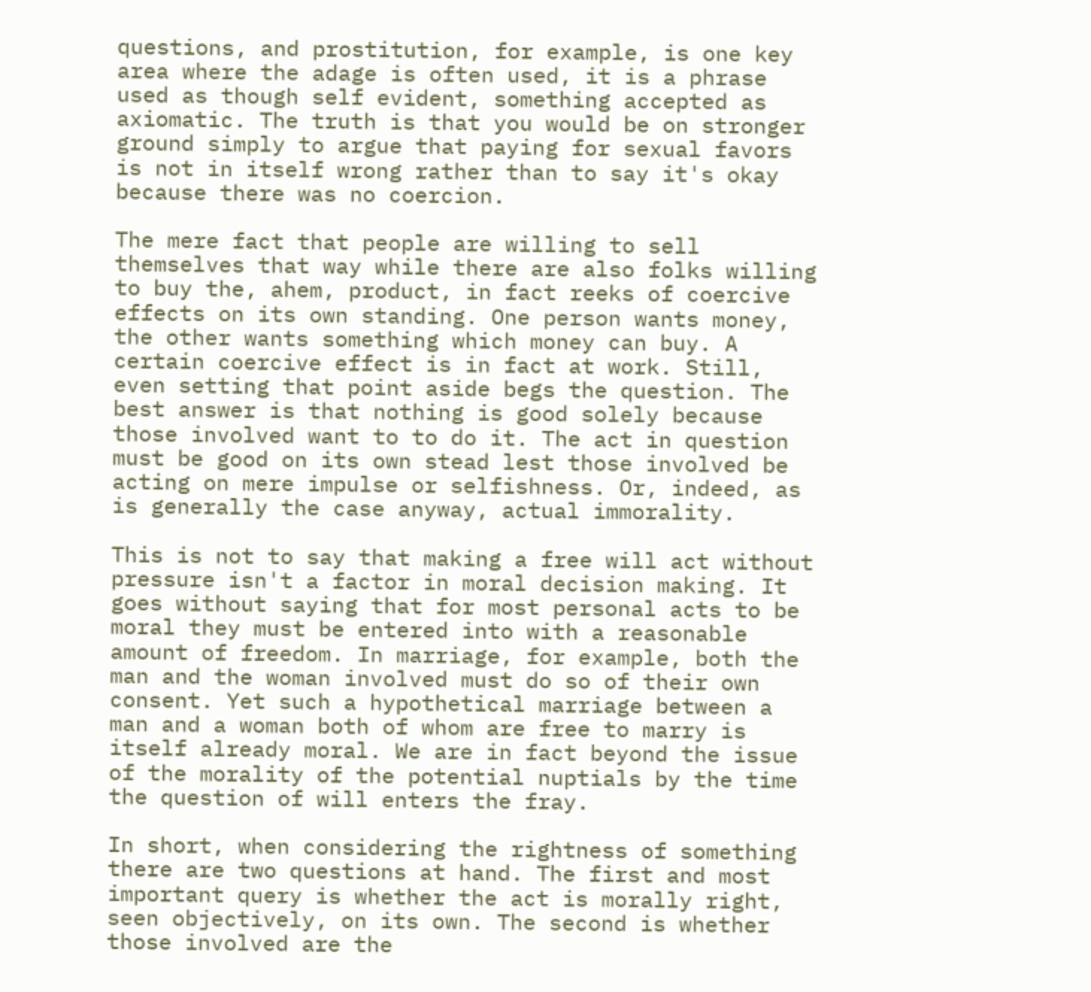questions, and prostitution, for example, is one key area where the adage is often used, it is a phrase used as though self evident, something accepted as axiomatic. The truth is that you would be on stronger ground simply to argue that paying for sexual favors is not in itself wrong rather than to say it's okay because there was no coercion.

The mere fact that people are willing to sell themselves that way while there are also folks willing to buy the, ahem, product, in fact reeks of coercive effects on its own standing. One person wants money, the other wants something which money can buy. A certain coercive effect is in fact at work. Still, even setting that point aside begs the question. The best answer is that nothing is good solely because those involved want to to do it. The act in question must be good on its own stead lest those involved be acting on mere impulse or selfishness. Or, indeed, as is generally the case anyway, actual immorality.

This is not to say that making a free will act without pressure isn't a factor in moral decision making. It goes without saying that for most personal acts to be moral they must be entered into with a reasonable amount of freedom. In marriage, for example, both the man and the woman involved must do so of their own consent. Yet such a hypothetical marriage between a man and a woman both of whom are free to marry is itself already moral. We are in fact beyond the issue of the morality of the potential nuptials by the time the question of will enters the fray.

In short, when considering the rightness of something there are two questions at hand. The first and most important query is whether the act is morally right, seen objectively, on its own. The second is whether those involved are the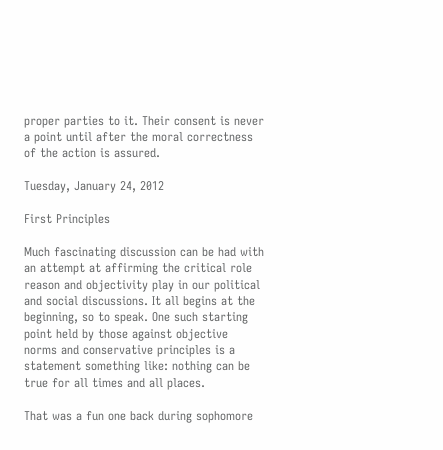proper parties to it. Their consent is never a point until after the moral correctness of the action is assured.

Tuesday, January 24, 2012

First Principles

Much fascinating discussion can be had with an attempt at affirming the critical role reason and objectivity play in our political and social discussions. It all begins at the beginning, so to speak. One such starting point held by those against objective norms and conservative principles is a statement something like: nothing can be true for all times and all places.

That was a fun one back during sophomore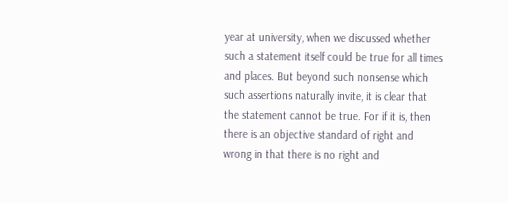year at university, when we discussed whether such a statement itself could be true for all times and places. But beyond such nonsense which such assertions naturally invite, it is clear that the statement cannot be true. For if it is, then there is an objective standard of right and wrong in that there is no right and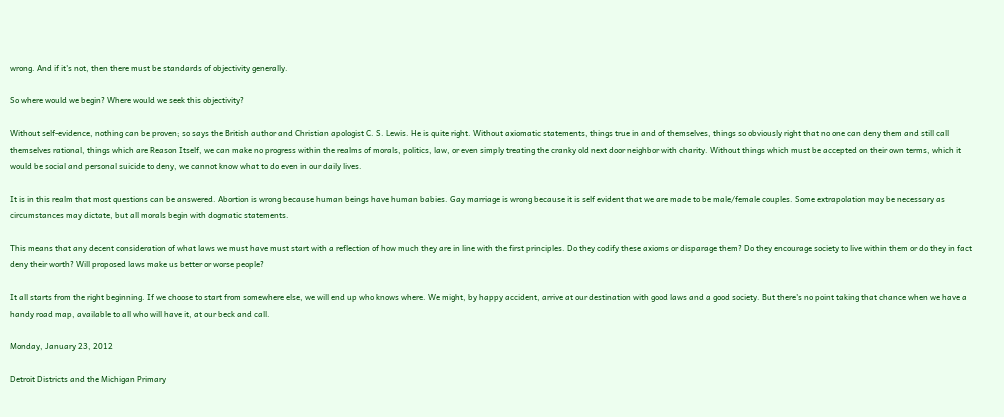wrong. And if it's not, then there must be standards of objectivity generally.

So where would we begin? Where would we seek this objectivity?

Without self-evidence, nothing can be proven; so says the British author and Christian apologist C. S. Lewis. He is quite right. Without axiomatic statements, things true in and of themselves, things so obviously right that no one can deny them and still call themselves rational, things which are Reason Itself, we can make no progress within the realms of morals, politics, law, or even simply treating the cranky old next door neighbor with charity. Without things which must be accepted on their own terms, which it would be social and personal suicide to deny, we cannot know what to do even in our daily lives.

It is in this realm that most questions can be answered. Abortion is wrong because human beings have human babies. Gay marriage is wrong because it is self evident that we are made to be male/female couples. Some extrapolation may be necessary as circumstances may dictate, but all morals begin with dogmatic statements.

This means that any decent consideration of what laws we must have must start with a reflection of how much they are in line with the first principles. Do they codify these axioms or disparage them? Do they encourage society to live within them or do they in fact deny their worth? Will proposed laws make us better or worse people?

It all starts from the right beginning. If we choose to start from somewhere else, we will end up who knows where. We might, by happy accident, arrive at our destination with good laws and a good society. But there's no point taking that chance when we have a handy road map, available to all who will have it, at our beck and call.

Monday, January 23, 2012

Detroit Districts and the Michigan Primary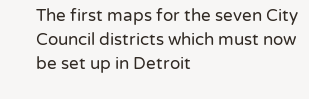The first maps for the seven City Council districts which must now be set up in Detroit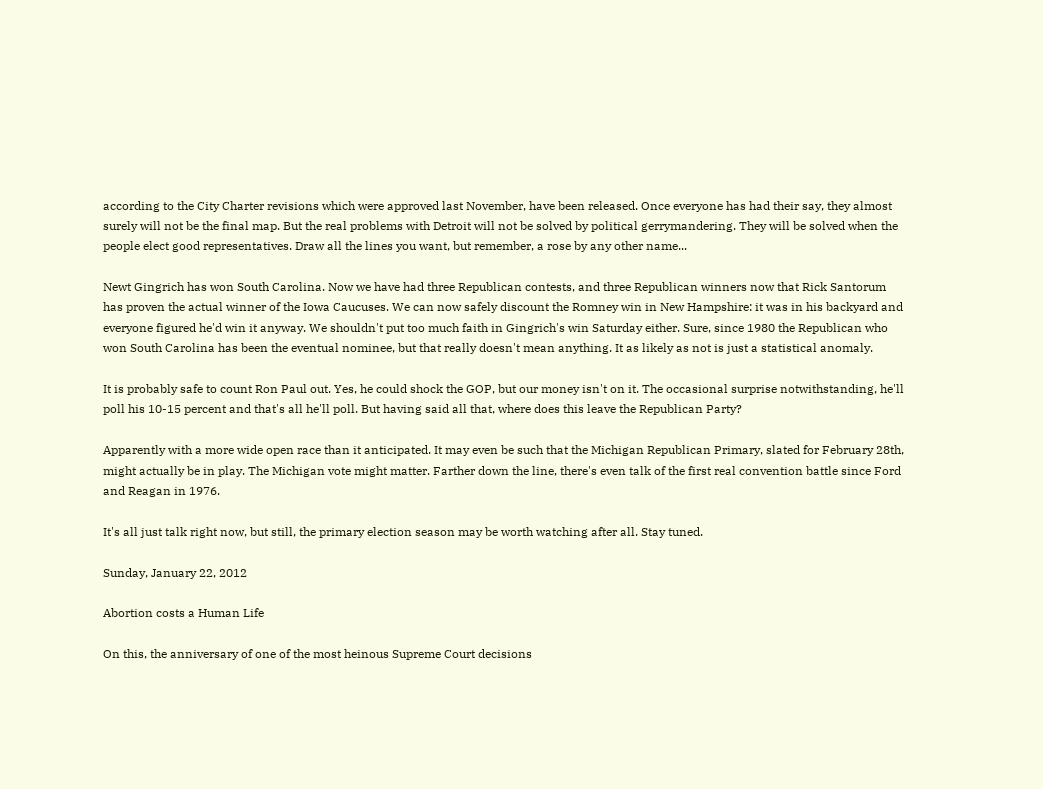according to the City Charter revisions which were approved last November, have been released. Once everyone has had their say, they almost surely will not be the final map. But the real problems with Detroit will not be solved by political gerrymandering. They will be solved when the people elect good representatives. Draw all the lines you want, but remember, a rose by any other name...

Newt Gingrich has won South Carolina. Now we have had three Republican contests, and three Republican winners now that Rick Santorum has proven the actual winner of the Iowa Caucuses. We can now safely discount the Romney win in New Hampshire: it was in his backyard and everyone figured he'd win it anyway. We shouldn't put too much faith in Gingrich's win Saturday either. Sure, since 1980 the Republican who won South Carolina has been the eventual nominee, but that really doesn't mean anything. It as likely as not is just a statistical anomaly.

It is probably safe to count Ron Paul out. Yes, he could shock the GOP, but our money isn't on it. The occasional surprise notwithstanding, he'll poll his 10-15 percent and that's all he'll poll. But having said all that, where does this leave the Republican Party?

Apparently with a more wide open race than it anticipated. It may even be such that the Michigan Republican Primary, slated for February 28th, might actually be in play. The Michigan vote might matter. Farther down the line, there's even talk of the first real convention battle since Ford and Reagan in 1976.

It's all just talk right now, but still, the primary election season may be worth watching after all. Stay tuned.

Sunday, January 22, 2012

Abortion costs a Human Life

On this, the anniversary of one of the most heinous Supreme Court decisions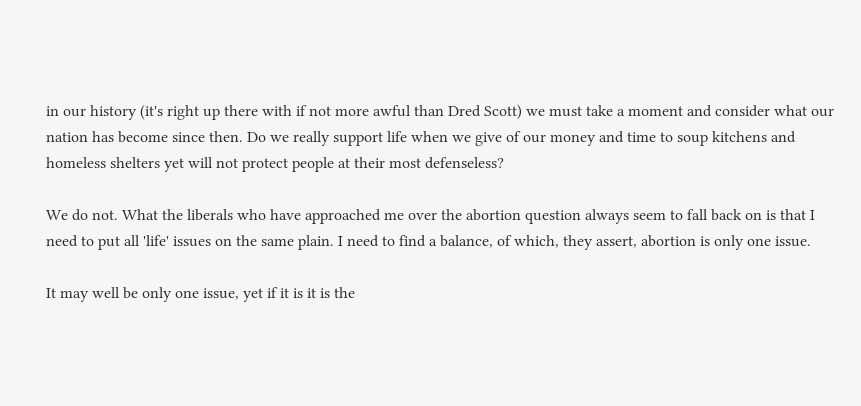in our history (it's right up there with if not more awful than Dred Scott) we must take a moment and consider what our nation has become since then. Do we really support life when we give of our money and time to soup kitchens and homeless shelters yet will not protect people at their most defenseless?

We do not. What the liberals who have approached me over the abortion question always seem to fall back on is that I need to put all 'life' issues on the same plain. I need to find a balance, of which, they assert, abortion is only one issue.

It may well be only one issue, yet if it is it is the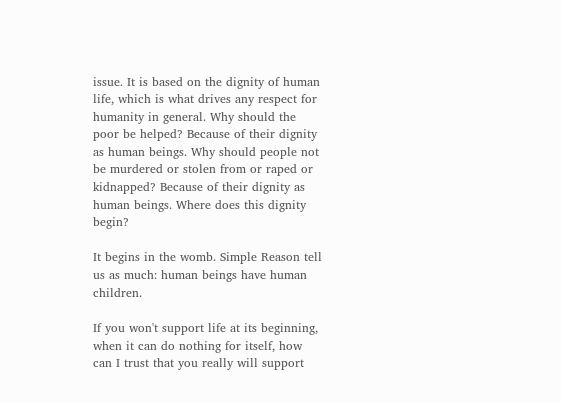issue. It is based on the dignity of human life, which is what drives any respect for humanity in general. Why should the poor be helped? Because of their dignity as human beings. Why should people not be murdered or stolen from or raped or kidnapped? Because of their dignity as human beings. Where does this dignity begin?

It begins in the womb. Simple Reason tell us as much: human beings have human children.

If you won't support life at its beginning, when it can do nothing for itself, how can I trust that you really will support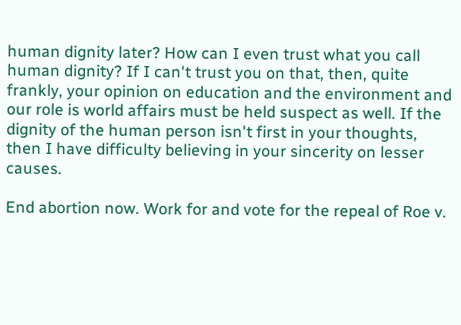human dignity later? How can I even trust what you call human dignity? If I can't trust you on that, then, quite frankly, your opinion on education and the environment and our role is world affairs must be held suspect as well. If the dignity of the human person isn't first in your thoughts, then I have difficulty believing in your sincerity on lesser causes.

End abortion now. Work for and vote for the repeal of Roe v.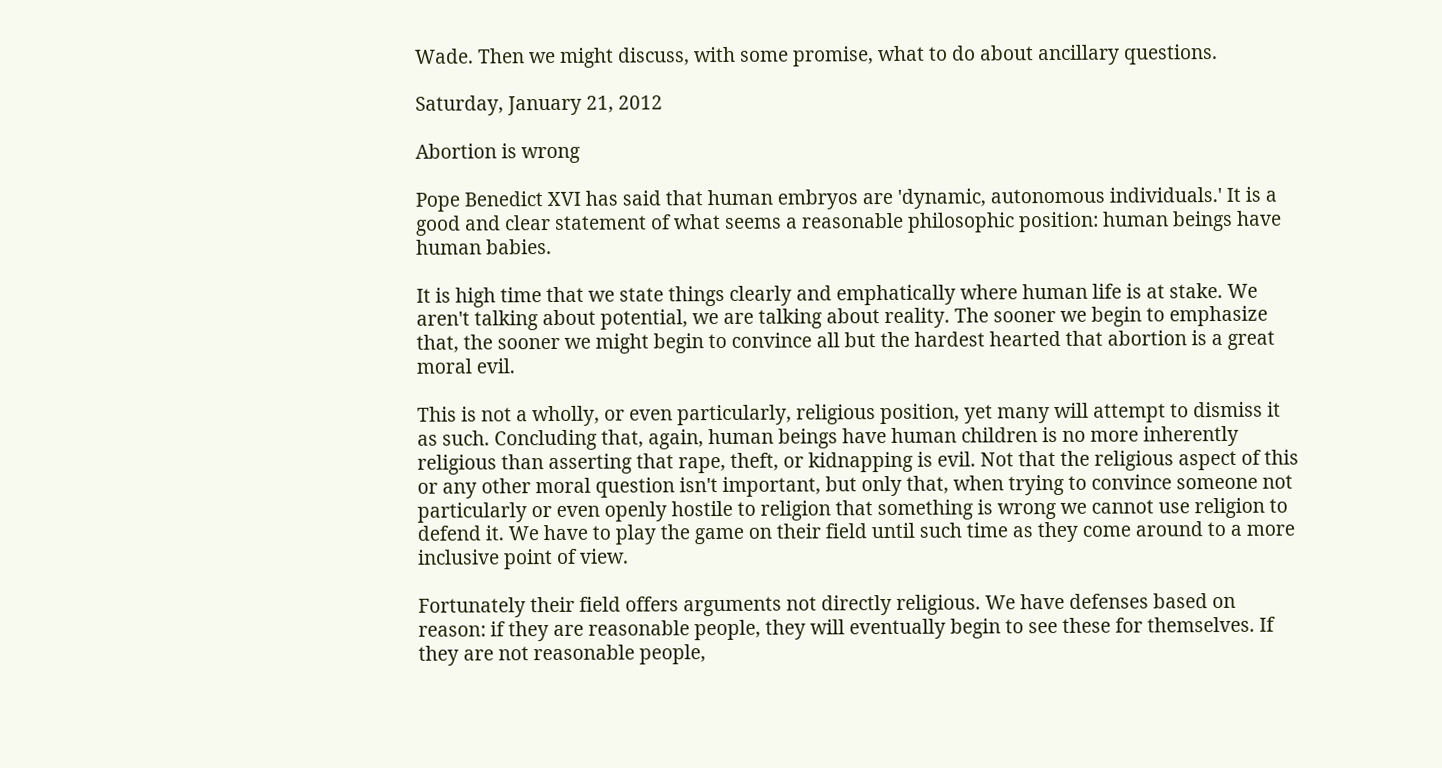Wade. Then we might discuss, with some promise, what to do about ancillary questions.

Saturday, January 21, 2012

Abortion is wrong

Pope Benedict XVI has said that human embryos are 'dynamic, autonomous individuals.' It is a good and clear statement of what seems a reasonable philosophic position: human beings have human babies.

It is high time that we state things clearly and emphatically where human life is at stake. We aren't talking about potential, we are talking about reality. The sooner we begin to emphasize that, the sooner we might begin to convince all but the hardest hearted that abortion is a great moral evil.

This is not a wholly, or even particularly, religious position, yet many will attempt to dismiss it as such. Concluding that, again, human beings have human children is no more inherently religious than asserting that rape, theft, or kidnapping is evil. Not that the religious aspect of this or any other moral question isn't important, but only that, when trying to convince someone not particularly or even openly hostile to religion that something is wrong we cannot use religion to defend it. We have to play the game on their field until such time as they come around to a more inclusive point of view.

Fortunately their field offers arguments not directly religious. We have defenses based on reason: if they are reasonable people, they will eventually begin to see these for themselves. If they are not reasonable people,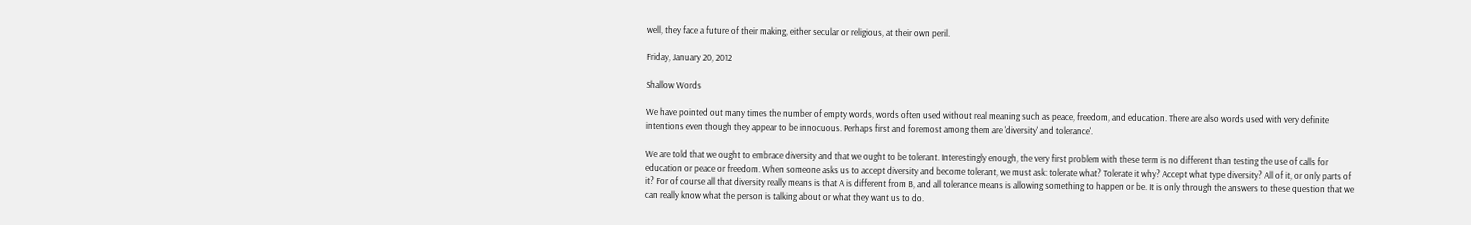well, they face a future of their making, either secular or religious, at their own peril.

Friday, January 20, 2012

Shallow Words

We have pointed out many times the number of empty words, words often used without real meaning such as peace, freedom, and education. There are also words used with very definite intentions even though they appear to be innocuous. Perhaps first and foremost among them are 'diversity' and tolerance'.

We are told that we ought to embrace diversity and that we ought to be tolerant. Interestingly enough, the very first problem with these term is no different than testing the use of calls for education or peace or freedom. When someone asks us to accept diversity and become tolerant, we must ask: tolerate what? Tolerate it why? Accept what type diversity? All of it, or only parts of it? For of course all that diversity really means is that A is different from B, and all tolerance means is allowing something to happen or be. It is only through the answers to these question that we can really know what the person is talking about or what they want us to do.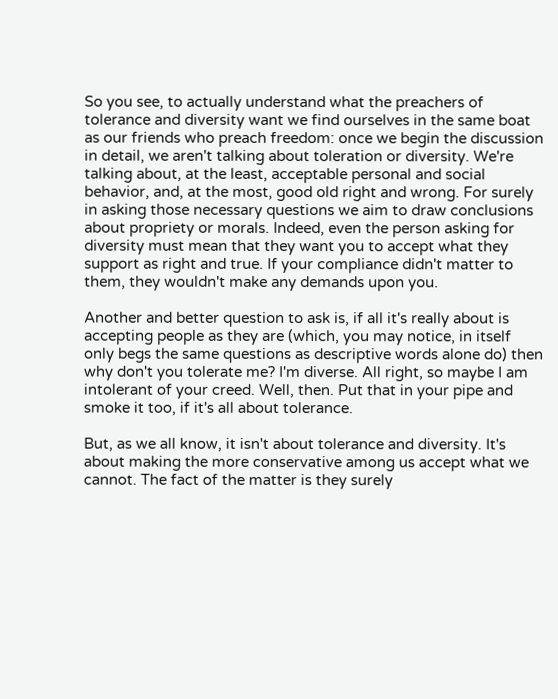So you see, to actually understand what the preachers of tolerance and diversity want we find ourselves in the same boat as our friends who preach freedom: once we begin the discussion in detail, we aren't talking about toleration or diversity. We're talking about, at the least, acceptable personal and social behavior, and, at the most, good old right and wrong. For surely in asking those necessary questions we aim to draw conclusions about propriety or morals. Indeed, even the person asking for diversity must mean that they want you to accept what they support as right and true. If your compliance didn't matter to them, they wouldn't make any demands upon you.

Another and better question to ask is, if all it's really about is accepting people as they are (which, you may notice, in itself only begs the same questions as descriptive words alone do) then why don't you tolerate me? I'm diverse. All right, so maybe I am intolerant of your creed. Well, then. Put that in your pipe and smoke it too, if it's all about tolerance.

But, as we all know, it isn't about tolerance and diversity. It's about making the more conservative among us accept what we cannot. The fact of the matter is they surely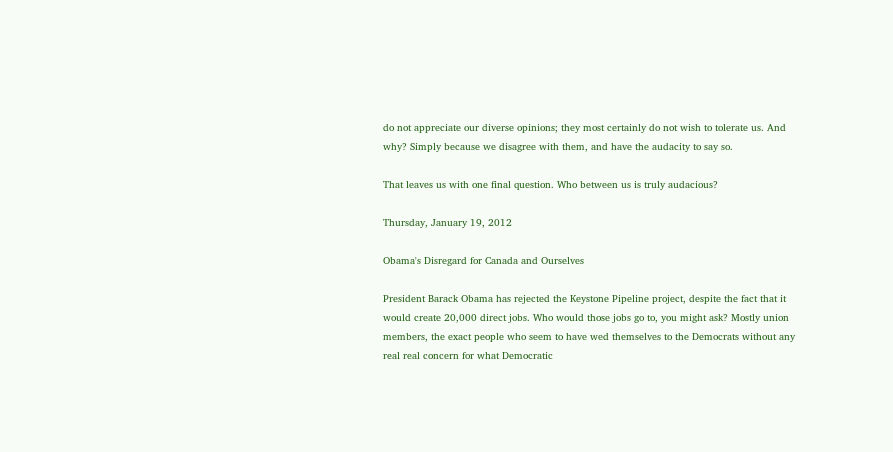do not appreciate our diverse opinions; they most certainly do not wish to tolerate us. And why? Simply because we disagree with them, and have the audacity to say so.

That leaves us with one final question. Who between us is truly audacious?

Thursday, January 19, 2012

Obama's Disregard for Canada and Ourselves

President Barack Obama has rejected the Keystone Pipeline project, despite the fact that it would create 20,000 direct jobs. Who would those jobs go to, you might ask? Mostly union members, the exact people who seem to have wed themselves to the Democrats without any real real concern for what Democratic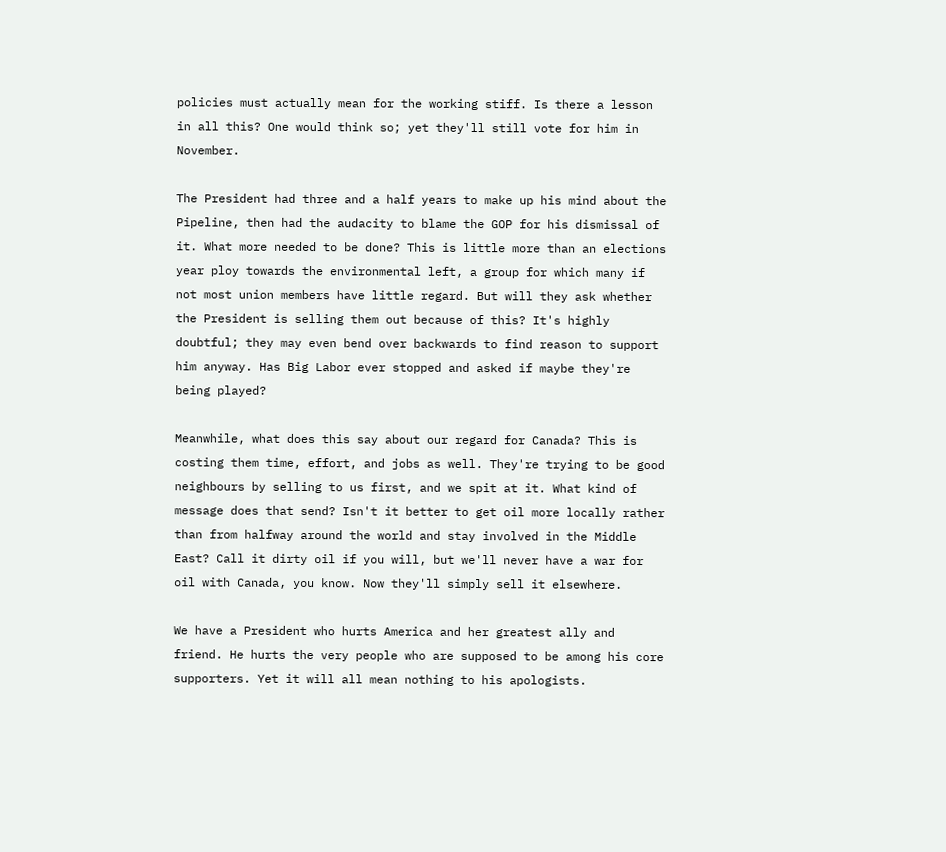policies must actually mean for the working stiff. Is there a lesson in all this? One would think so; yet they'll still vote for him in November.

The President had three and a half years to make up his mind about the Pipeline, then had the audacity to blame the GOP for his dismissal of it. What more needed to be done? This is little more than an elections year ploy towards the environmental left, a group for which many if not most union members have little regard. But will they ask whether the President is selling them out because of this? It's highly doubtful; they may even bend over backwards to find reason to support him anyway. Has Big Labor ever stopped and asked if maybe they're being played?

Meanwhile, what does this say about our regard for Canada? This is costing them time, effort, and jobs as well. They're trying to be good neighbours by selling to us first, and we spit at it. What kind of message does that send? Isn't it better to get oil more locally rather than from halfway around the world and stay involved in the Middle East? Call it dirty oil if you will, but we'll never have a war for oil with Canada, you know. Now they'll simply sell it elsewhere.

We have a President who hurts America and her greatest ally and friend. He hurts the very people who are supposed to be among his core supporters. Yet it will all mean nothing to his apologists.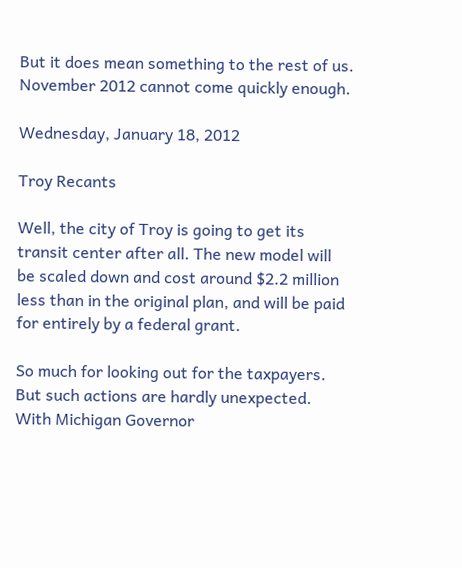But it does mean something to the rest of us. November 2012 cannot come quickly enough.

Wednesday, January 18, 2012

Troy Recants

Well, the city of Troy is going to get its transit center after all. The new model will be scaled down and cost around $2.2 million less than in the original plan, and will be paid for entirely by a federal grant.

So much for looking out for the taxpayers. But such actions are hardly unexpected. With Michigan Governor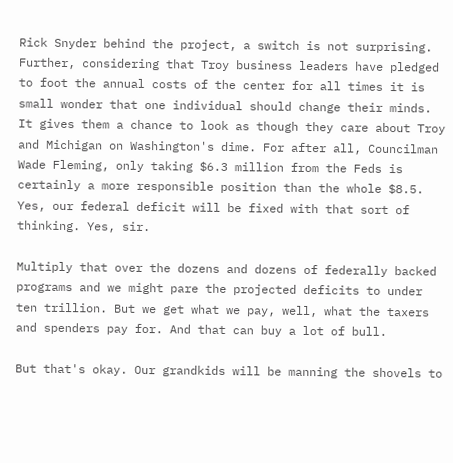Rick Snyder behind the project, a switch is not surprising. Further, considering that Troy business leaders have pledged to foot the annual costs of the center for all times it is small wonder that one individual should change their minds. It gives them a chance to look as though they care about Troy and Michigan on Washington's dime. For after all, Councilman Wade Fleming, only taking $6.3 million from the Feds is certainly a more responsible position than the whole $8.5. Yes, our federal deficit will be fixed with that sort of thinking. Yes, sir.

Multiply that over the dozens and dozens of federally backed programs and we might pare the projected deficits to under ten trillion. But we get what we pay, well, what the taxers and spenders pay for. And that can buy a lot of bull.

But that's okay. Our grandkids will be manning the shovels to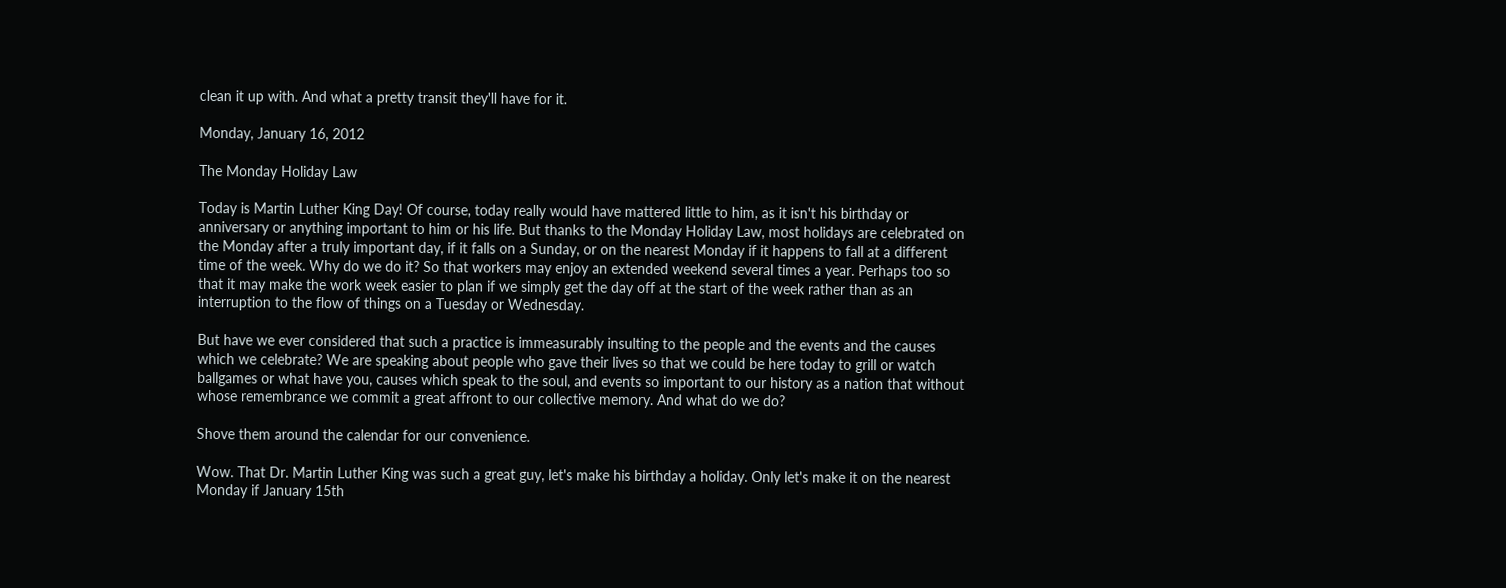clean it up with. And what a pretty transit they'll have for it.

Monday, January 16, 2012

The Monday Holiday Law

Today is Martin Luther King Day! Of course, today really would have mattered little to him, as it isn't his birthday or anniversary or anything important to him or his life. But thanks to the Monday Holiday Law, most holidays are celebrated on the Monday after a truly important day, if it falls on a Sunday, or on the nearest Monday if it happens to fall at a different time of the week. Why do we do it? So that workers may enjoy an extended weekend several times a year. Perhaps too so that it may make the work week easier to plan if we simply get the day off at the start of the week rather than as an interruption to the flow of things on a Tuesday or Wednesday.

But have we ever considered that such a practice is immeasurably insulting to the people and the events and the causes which we celebrate? We are speaking about people who gave their lives so that we could be here today to grill or watch ballgames or what have you, causes which speak to the soul, and events so important to our history as a nation that without whose remembrance we commit a great affront to our collective memory. And what do we do?

Shove them around the calendar for our convenience.

Wow. That Dr. Martin Luther King was such a great guy, let's make his birthday a holiday. Only let's make it on the nearest Monday if January 15th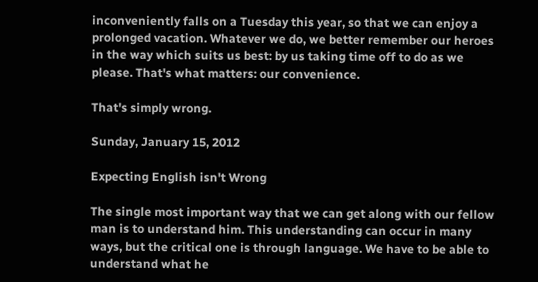inconveniently falls on a Tuesday this year, so that we can enjoy a prolonged vacation. Whatever we do, we better remember our heroes in the way which suits us best: by us taking time off to do as we please. That's what matters: our convenience.

That's simply wrong.

Sunday, January 15, 2012

Expecting English isn't Wrong

The single most important way that we can get along with our fellow man is to understand him. This understanding can occur in many ways, but the critical one is through language. We have to be able to understand what he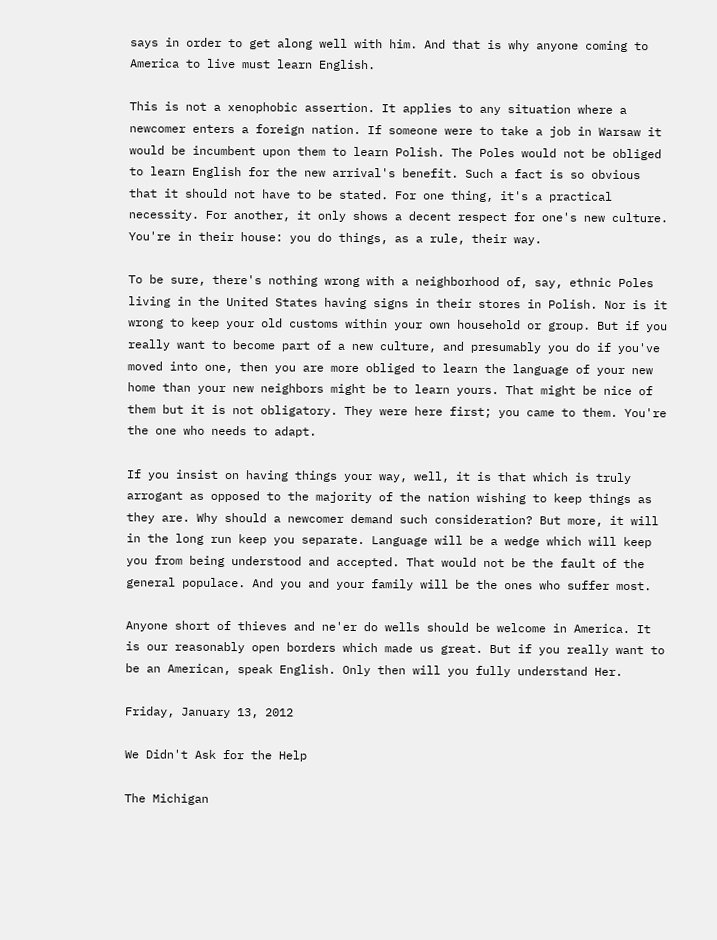says in order to get along well with him. And that is why anyone coming to America to live must learn English.

This is not a xenophobic assertion. It applies to any situation where a newcomer enters a foreign nation. If someone were to take a job in Warsaw it would be incumbent upon them to learn Polish. The Poles would not be obliged to learn English for the new arrival's benefit. Such a fact is so obvious that it should not have to be stated. For one thing, it's a practical necessity. For another, it only shows a decent respect for one's new culture. You're in their house: you do things, as a rule, their way.

To be sure, there's nothing wrong with a neighborhood of, say, ethnic Poles living in the United States having signs in their stores in Polish. Nor is it wrong to keep your old customs within your own household or group. But if you really want to become part of a new culture, and presumably you do if you've moved into one, then you are more obliged to learn the language of your new home than your new neighbors might be to learn yours. That might be nice of them but it is not obligatory. They were here first; you came to them. You're the one who needs to adapt.

If you insist on having things your way, well, it is that which is truly arrogant as opposed to the majority of the nation wishing to keep things as they are. Why should a newcomer demand such consideration? But more, it will in the long run keep you separate. Language will be a wedge which will keep you from being understood and accepted. That would not be the fault of the general populace. And you and your family will be the ones who suffer most.

Anyone short of thieves and ne'er do wells should be welcome in America. It is our reasonably open borders which made us great. But if you really want to be an American, speak English. Only then will you fully understand Her.

Friday, January 13, 2012

We Didn't Ask for the Help

The Michigan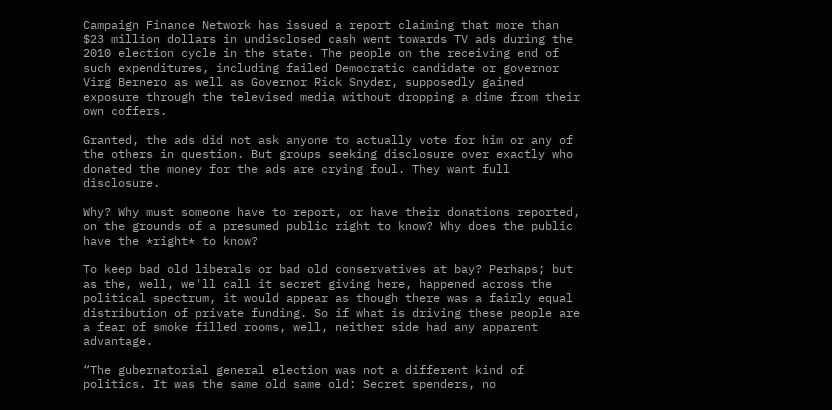Campaign Finance Network has issued a report claiming that more than $23 million dollars in undisclosed cash went towards TV ads during the 2010 election cycle in the state. The people on the receiving end of such expenditures, including failed Democratic candidate or governor Virg Bernero as well as Governor Rick Snyder, supposedly gained exposure through the televised media without dropping a dime from their own coffers.

Granted, the ads did not ask anyone to actually vote for him or any of the others in question. But groups seeking disclosure over exactly who donated the money for the ads are crying foul. They want full disclosure.

Why? Why must someone have to report, or have their donations reported, on the grounds of a presumed public right to know? Why does the public have the *right* to know?

To keep bad old liberals or bad old conservatives at bay? Perhaps; but as the, well, we'll call it secret giving here, happened across the political spectrum, it would appear as though there was a fairly equal distribution of private funding. So if what is driving these people are a fear of smoke filled rooms, well, neither side had any apparent advantage.

“The gubernatorial general election was not a different kind of politics. It was the same old same old: Secret spenders, no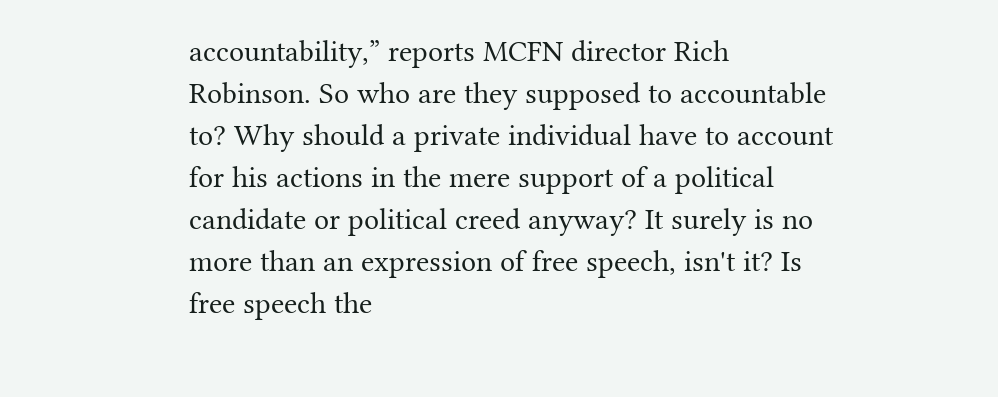accountability,” reports MCFN director Rich Robinson. So who are they supposed to accountable to? Why should a private individual have to account for his actions in the mere support of a political candidate or political creed anyway? It surely is no more than an expression of free speech, isn't it? Is free speech the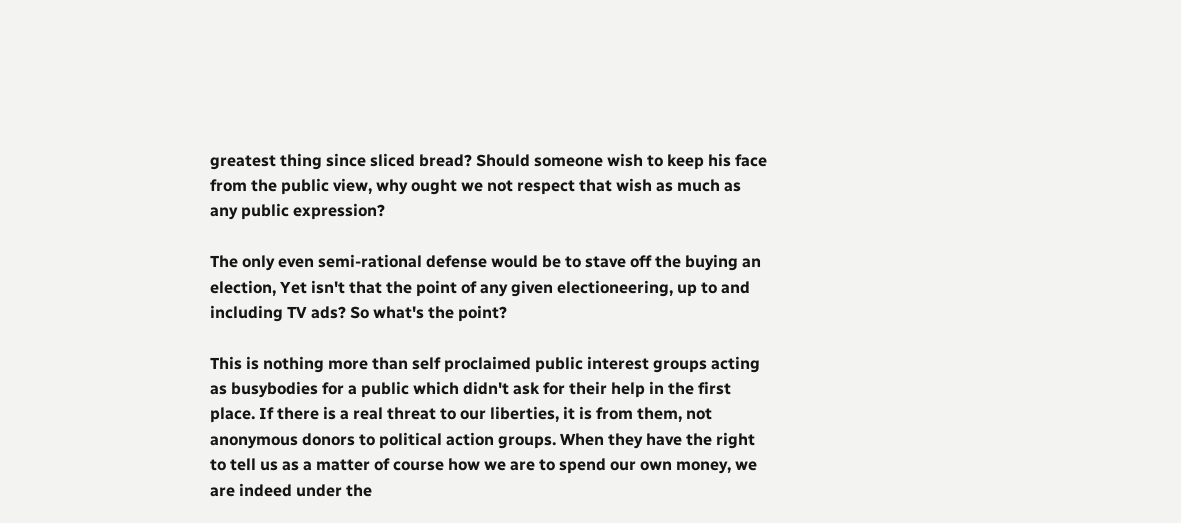greatest thing since sliced bread? Should someone wish to keep his face from the public view, why ought we not respect that wish as much as any public expression?

The only even semi-rational defense would be to stave off the buying an election, Yet isn't that the point of any given electioneering, up to and including TV ads? So what's the point?

This is nothing more than self proclaimed public interest groups acting as busybodies for a public which didn't ask for their help in the first place. If there is a real threat to our liberties, it is from them, not anonymous donors to political action groups. When they have the right to tell us as a matter of course how we are to spend our own money, we are indeed under the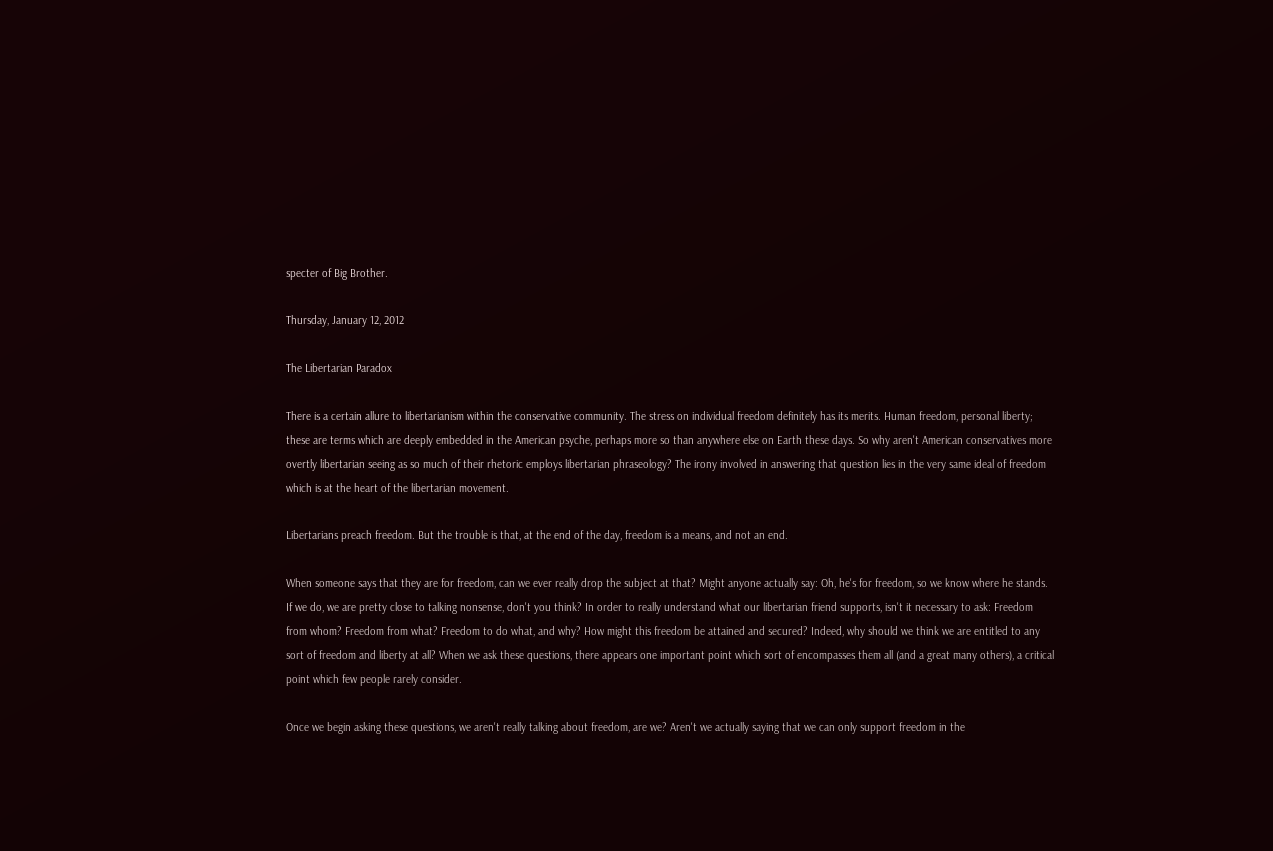specter of Big Brother.

Thursday, January 12, 2012

The Libertarian Paradox

There is a certain allure to libertarianism within the conservative community. The stress on individual freedom definitely has its merits. Human freedom, personal liberty; these are terms which are deeply embedded in the American psyche, perhaps more so than anywhere else on Earth these days. So why aren't American conservatives more overtly libertarian seeing as so much of their rhetoric employs libertarian phraseology? The irony involved in answering that question lies in the very same ideal of freedom which is at the heart of the libertarian movement.

Libertarians preach freedom. But the trouble is that, at the end of the day, freedom is a means, and not an end.

When someone says that they are for freedom, can we ever really drop the subject at that? Might anyone actually say: Oh, he's for freedom, so we know where he stands. If we do, we are pretty close to talking nonsense, don't you think? In order to really understand what our libertarian friend supports, isn't it necessary to ask: Freedom from whom? Freedom from what? Freedom to do what, and why? How might this freedom be attained and secured? Indeed, why should we think we are entitled to any sort of freedom and liberty at all? When we ask these questions, there appears one important point which sort of encompasses them all (and a great many others), a critical point which few people rarely consider.

Once we begin asking these questions, we aren't really talking about freedom, are we? Aren't we actually saying that we can only support freedom in the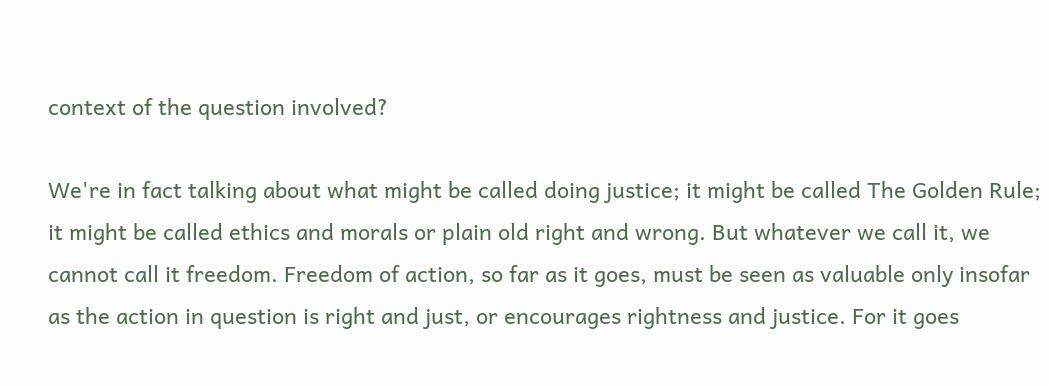context of the question involved?

We're in fact talking about what might be called doing justice; it might be called The Golden Rule; it might be called ethics and morals or plain old right and wrong. But whatever we call it, we cannot call it freedom. Freedom of action, so far as it goes, must be seen as valuable only insofar as the action in question is right and just, or encourages rightness and justice. For it goes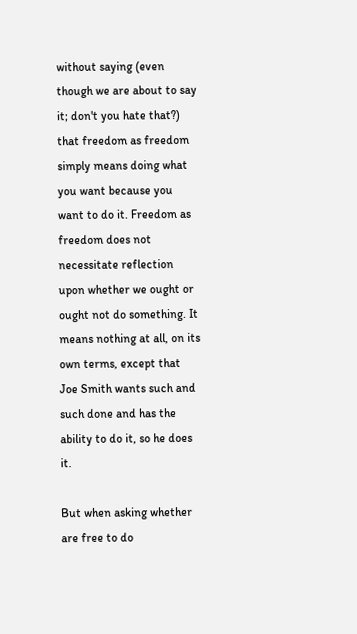without saying (even though we are about to say it; don't you hate that?) that freedom as freedom simply means doing what you want because you want to do it. Freedom as freedom does not necessitate reflection upon whether we ought or ought not do something. It means nothing at all, on its own terms, except that Joe Smith wants such and such done and has the ability to do it, so he does it.

But when asking whether are free to do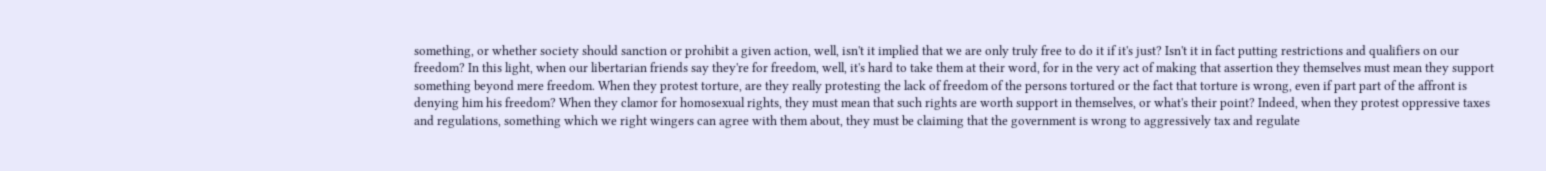something, or whether society should sanction or prohibit a given action, well, isn't it implied that we are only truly free to do it if it's just? Isn't it in fact putting restrictions and qualifiers on our freedom? In this light, when our libertarian friends say they're for freedom, well, it's hard to take them at their word, for in the very act of making that assertion they themselves must mean they support something beyond mere freedom. When they protest torture, are they really protesting the lack of freedom of the persons tortured or the fact that torture is wrong, even if part part of the affront is denying him his freedom? When they clamor for homosexual rights, they must mean that such rights are worth support in themselves, or what's their point? Indeed, when they protest oppressive taxes and regulations, something which we right wingers can agree with them about, they must be claiming that the government is wrong to aggressively tax and regulate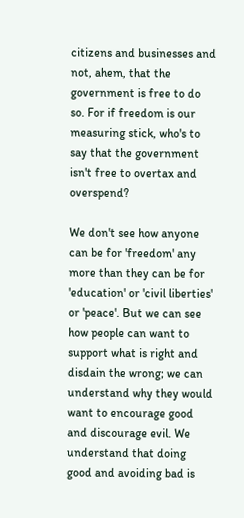citizens and businesses and not, ahem, that the government is free to do so. For if freedom is our measuring stick, who's to say that the government isn't free to overtax and overspend?

We don't see how anyone can be for 'freedom' any more than they can be for 'education' or 'civil liberties' or 'peace'. But we can see how people can want to support what is right and disdain the wrong; we can understand why they would want to encourage good and discourage evil. We understand that doing good and avoiding bad is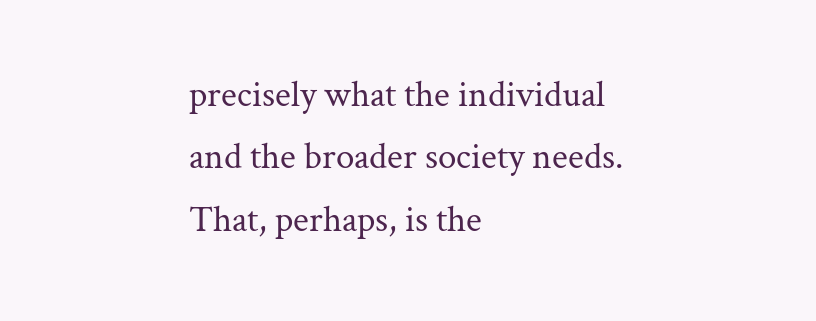precisely what the individual and the broader society needs. That, perhaps, is the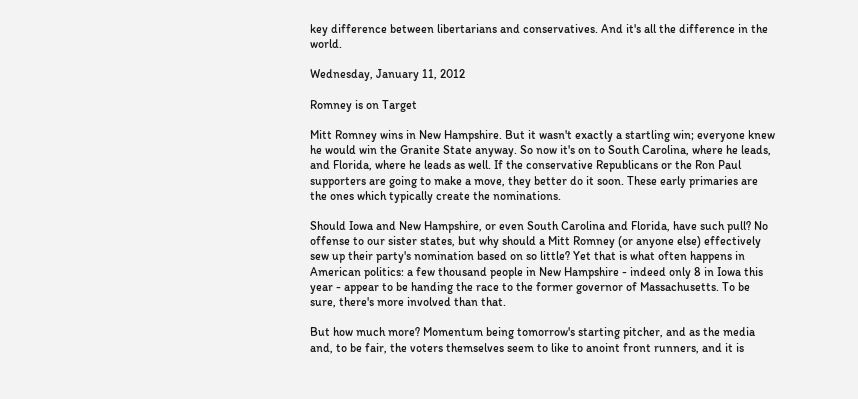key difference between libertarians and conservatives. And it's all the difference in the world.

Wednesday, January 11, 2012

Romney is on Target

Mitt Romney wins in New Hampshire. But it wasn't exactly a startling win; everyone knew he would win the Granite State anyway. So now it's on to South Carolina, where he leads, and Florida, where he leads as well. If the conservative Republicans or the Ron Paul supporters are going to make a move, they better do it soon. These early primaries are the ones which typically create the nominations.

Should Iowa and New Hampshire, or even South Carolina and Florida, have such pull? No offense to our sister states, but why should a Mitt Romney (or anyone else) effectively sew up their party's nomination based on so little? Yet that is what often happens in American politics: a few thousand people in New Hampshire - indeed only 8 in Iowa this year - appear to be handing the race to the former governor of Massachusetts. To be sure, there's more involved than that.

But how much more? Momentum being tomorrow's starting pitcher, and as the media and, to be fair, the voters themselves seem to like to anoint front runners, and it is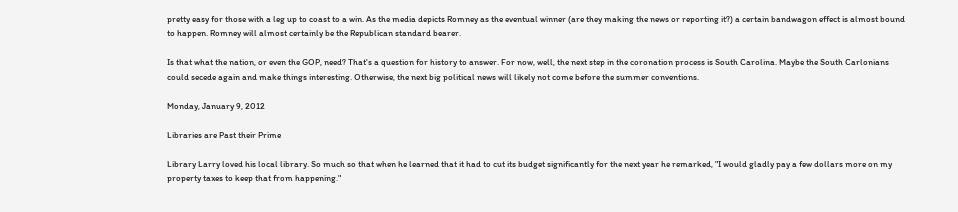pretty easy for those with a leg up to coast to a win. As the media depicts Romney as the eventual winner (are they making the news or reporting it?) a certain bandwagon effect is almost bound to happen. Romney will almost certainly be the Republican standard bearer.

Is that what the nation, or even the GOP, need? That's a question for history to answer. For now, well, the next step in the coronation process is South Carolina. Maybe the South Carlonians could secede again and make things interesting. Otherwise, the next big political news will likely not come before the summer conventions.

Monday, January 9, 2012

Libraries are Past their Prime

Library Larry loved his local library. So much so that when he learned that it had to cut its budget significantly for the next year he remarked, "I would gladly pay a few dollars more on my property taxes to keep that from happening."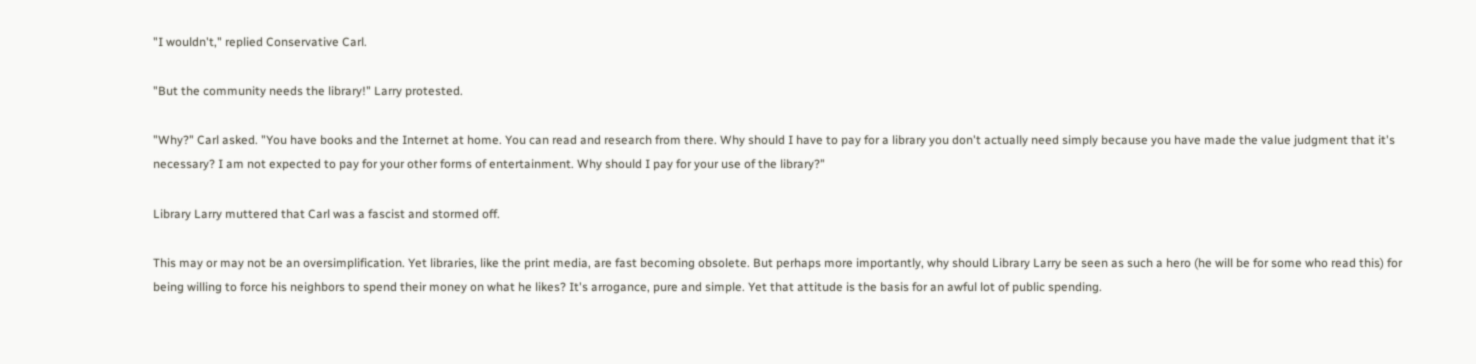"I wouldn't," replied Conservative Carl.

"But the community needs the library!" Larry protested.

"Why?" Carl asked. "You have books and the Internet at home. You can read and research from there. Why should I have to pay for a library you don't actually need simply because you have made the value judgment that it's necessary? I am not expected to pay for your other forms of entertainment. Why should I pay for your use of the library?"

Library Larry muttered that Carl was a fascist and stormed off.

This may or may not be an oversimplification. Yet libraries, like the print media, are fast becoming obsolete. But perhaps more importantly, why should Library Larry be seen as such a hero (he will be for some who read this) for being willing to force his neighbors to spend their money on what he likes? It's arrogance, pure and simple. Yet that attitude is the basis for an awful lot of public spending.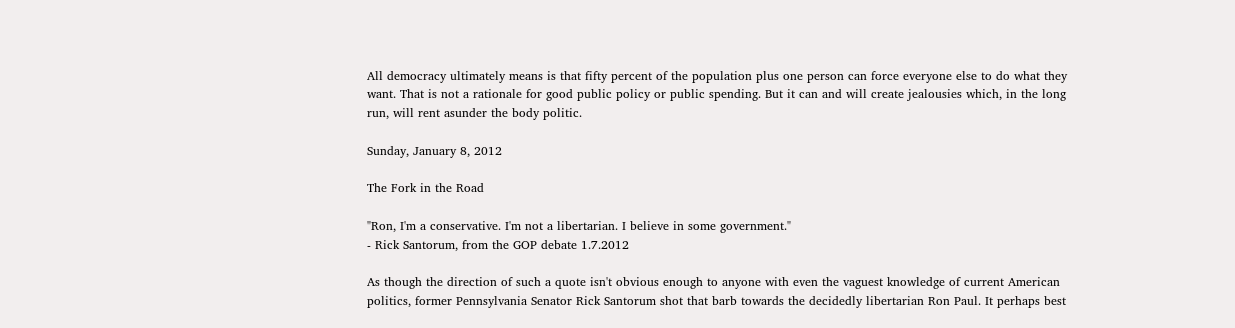All democracy ultimately means is that fifty percent of the population plus one person can force everyone else to do what they want. That is not a rationale for good public policy or public spending. But it can and will create jealousies which, in the long run, will rent asunder the body politic.

Sunday, January 8, 2012

The Fork in the Road

"Ron, I'm a conservative. I'm not a libertarian. I believe in some government."
- Rick Santorum, from the GOP debate 1.7.2012

As though the direction of such a quote isn't obvious enough to anyone with even the vaguest knowledge of current American politics, former Pennsylvania Senator Rick Santorum shot that barb towards the decidedly libertarian Ron Paul. It perhaps best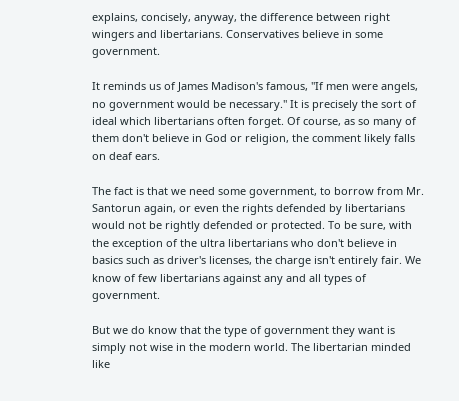explains, concisely, anyway, the difference between right wingers and libertarians. Conservatives believe in some government.

It reminds us of James Madison's famous, "If men were angels, no government would be necessary." It is precisely the sort of ideal which libertarians often forget. Of course, as so many of them don't believe in God or religion, the comment likely falls on deaf ears.

The fact is that we need some government, to borrow from Mr. Santorun again, or even the rights defended by libertarians would not be rightly defended or protected. To be sure, with the exception of the ultra libertarians who don't believe in basics such as driver's licenses, the charge isn't entirely fair. We know of few libertarians against any and all types of government.

But we do know that the type of government they want is simply not wise in the modern world. The libertarian minded like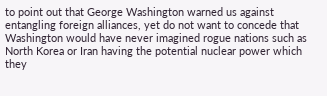to point out that George Washington warned us against entangling foreign alliances, yet do not want to concede that Washington would have never imagined rogue nations such as North Korea or Iran having the potential nuclear power which they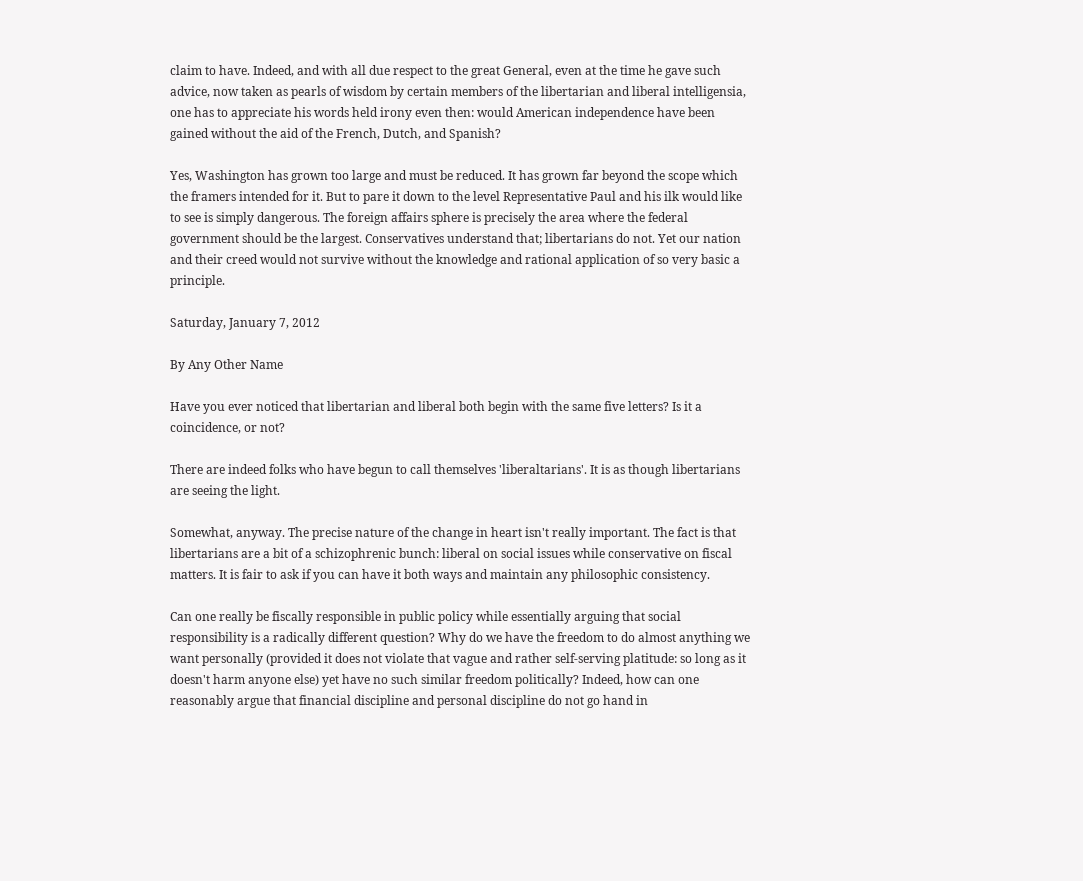claim to have. Indeed, and with all due respect to the great General, even at the time he gave such advice, now taken as pearls of wisdom by certain members of the libertarian and liberal intelligensia, one has to appreciate his words held irony even then: would American independence have been gained without the aid of the French, Dutch, and Spanish?

Yes, Washington has grown too large and must be reduced. It has grown far beyond the scope which the framers intended for it. But to pare it down to the level Representative Paul and his ilk would like to see is simply dangerous. The foreign affairs sphere is precisely the area where the federal government should be the largest. Conservatives understand that; libertarians do not. Yet our nation and their creed would not survive without the knowledge and rational application of so very basic a principle.

Saturday, January 7, 2012

By Any Other Name

Have you ever noticed that libertarian and liberal both begin with the same five letters? Is it a coincidence, or not?

There are indeed folks who have begun to call themselves 'liberaltarians'. It is as though libertarians are seeing the light.

Somewhat, anyway. The precise nature of the change in heart isn't really important. The fact is that libertarians are a bit of a schizophrenic bunch: liberal on social issues while conservative on fiscal matters. It is fair to ask if you can have it both ways and maintain any philosophic consistency.

Can one really be fiscally responsible in public policy while essentially arguing that social responsibility is a radically different question? Why do we have the freedom to do almost anything we want personally (provided it does not violate that vague and rather self-serving platitude: so long as it doesn't harm anyone else) yet have no such similar freedom politically? Indeed, how can one reasonably argue that financial discipline and personal discipline do not go hand in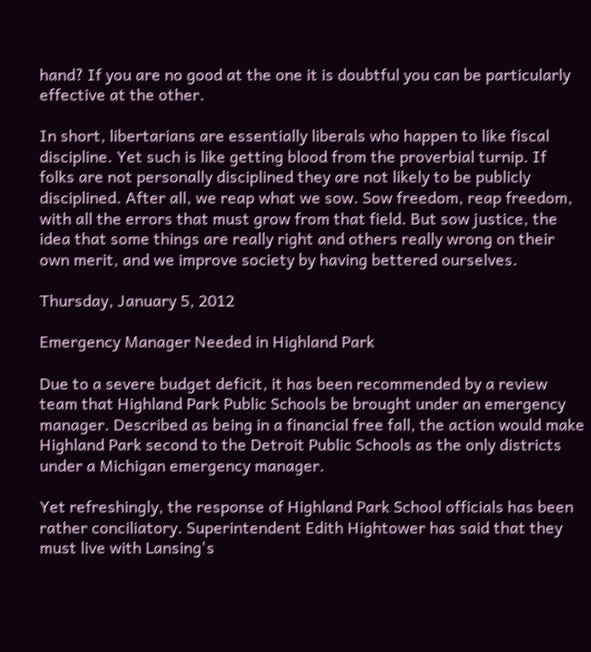hand? If you are no good at the one it is doubtful you can be particularly effective at the other.

In short, libertarians are essentially liberals who happen to like fiscal discipline. Yet such is like getting blood from the proverbial turnip. If folks are not personally disciplined they are not likely to be publicly disciplined. After all, we reap what we sow. Sow freedom, reap freedom, with all the errors that must grow from that field. But sow justice, the idea that some things are really right and others really wrong on their own merit, and we improve society by having bettered ourselves.

Thursday, January 5, 2012

Emergency Manager Needed in Highland Park

Due to a severe budget deficit, it has been recommended by a review team that Highland Park Public Schools be brought under an emergency manager. Described as being in a financial free fall, the action would make Highland Park second to the Detroit Public Schools as the only districts under a Michigan emergency manager.

Yet refreshingly, the response of Highland Park School officials has been rather conciliatory. Superintendent Edith Hightower has said that they must live with Lansing's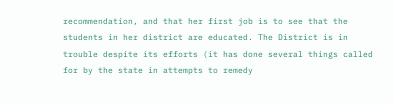recommendation, and that her first job is to see that the students in her district are educated. The District is in trouble despite its efforts (it has done several things called for by the state in attempts to remedy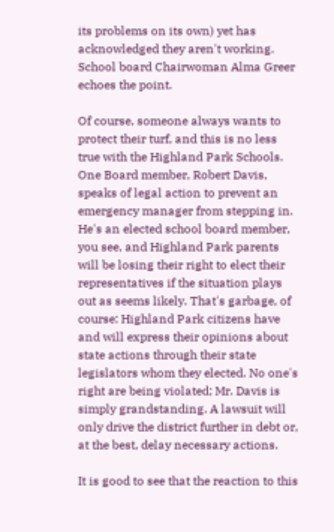its problems on its own) yet has acknowledged they aren't working. School board Chairwoman Alma Greer echoes the point.

Of course, someone always wants to protect their turf, and this is no less true with the Highland Park Schools. One Board member, Robert Davis, speaks of legal action to prevent an emergency manager from stepping in. He's an elected school board member, you see, and Highland Park parents will be losing their right to elect their representatives if the situation plays out as seems likely. That's garbage, of course: Highland Park citizens have and will express their opinions about state actions through their state legislators whom they elected. No one's right are being violated; Mr. Davis is simply grandstanding. A lawsuit will only drive the district further in debt or, at the best, delay necessary actions.

It is good to see that the reaction to this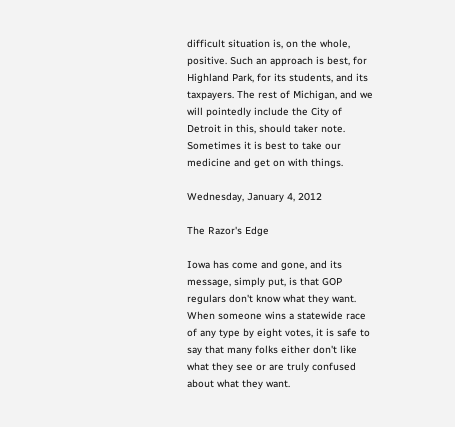difficult situation is, on the whole, positive. Such an approach is best, for Highland Park, for its students, and its taxpayers. The rest of Michigan, and we will pointedly include the City of Detroit in this, should taker note. Sometimes it is best to take our medicine and get on with things.

Wednesday, January 4, 2012

The Razor's Edge

Iowa has come and gone, and its message, simply put, is that GOP regulars don't know what they want. When someone wins a statewide race of any type by eight votes, it is safe to say that many folks either don't like what they see or are truly confused about what they want.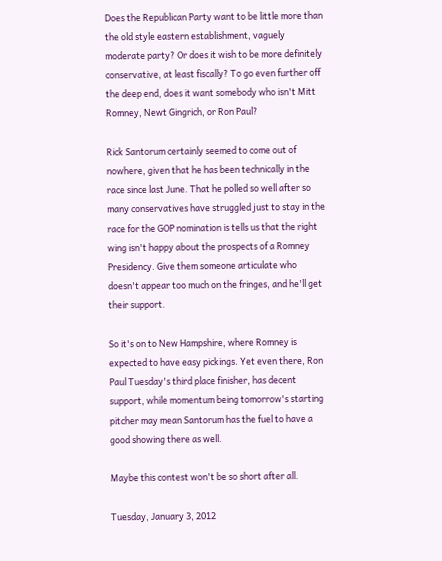Does the Republican Party want to be little more than the old style eastern establishment, vaguely moderate party? Or does it wish to be more definitely conservative, at least fiscally? To go even further off the deep end, does it want somebody who isn't Mitt Romney, Newt Gingrich, or Ron Paul?

Rick Santorum certainly seemed to come out of nowhere, given that he has been technically in the race since last June. That he polled so well after so many conservatives have struggled just to stay in the race for the GOP nomination is tells us that the right wing isn't happy about the prospects of a Romney Presidency. Give them someone articulate who doesn't appear too much on the fringes, and he'll get their support.

So it's on to New Hampshire, where Romney is expected to have easy pickings. Yet even there, Ron Paul Tuesday's third place finisher, has decent support, while momentum being tomorrow's starting pitcher may mean Santorum has the fuel to have a good showing there as well.

Maybe this contest won't be so short after all.

Tuesday, January 3, 2012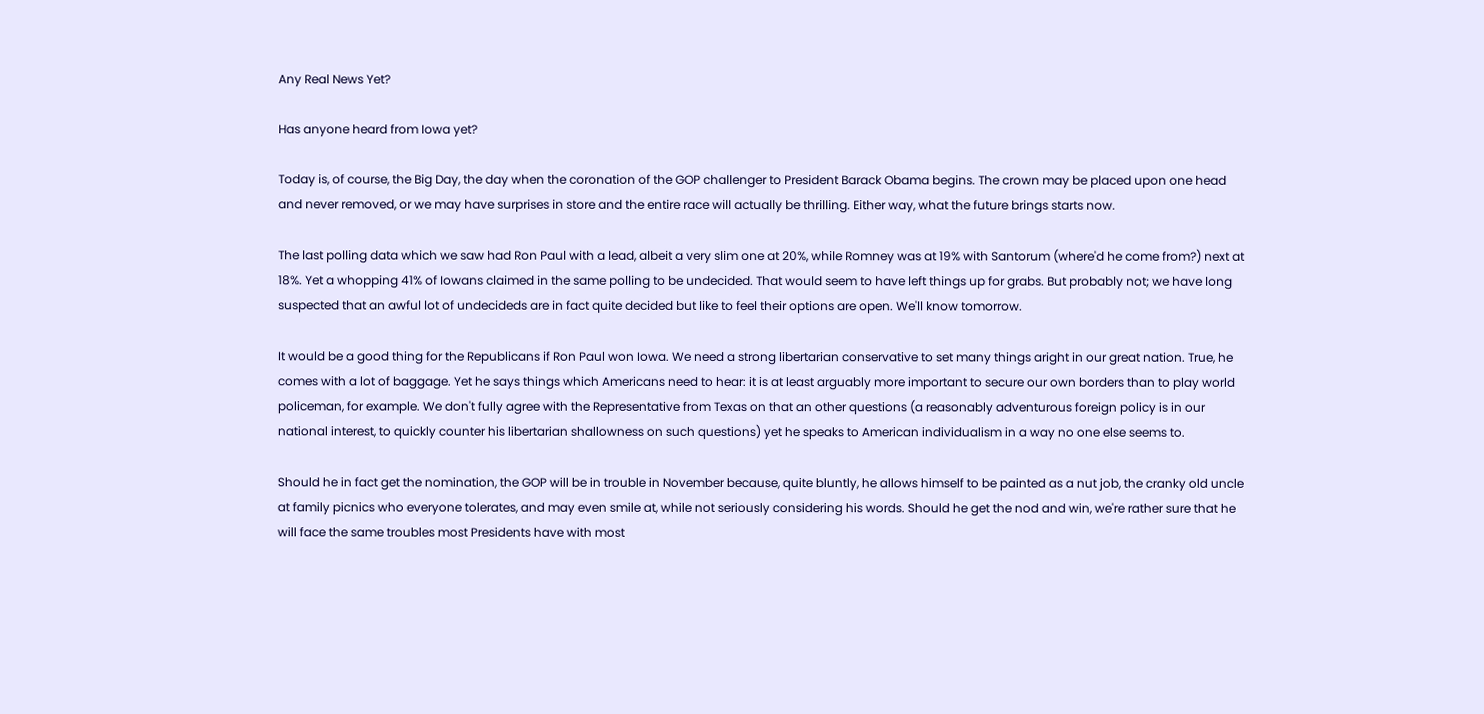Any Real News Yet?

Has anyone heard from Iowa yet?

Today is, of course, the Big Day, the day when the coronation of the GOP challenger to President Barack Obama begins. The crown may be placed upon one head and never removed, or we may have surprises in store and the entire race will actually be thrilling. Either way, what the future brings starts now.

The last polling data which we saw had Ron Paul with a lead, albeit a very slim one at 20%, while Romney was at 19% with Santorum (where'd he come from?) next at 18%. Yet a whopping 41% of Iowans claimed in the same polling to be undecided. That would seem to have left things up for grabs. But probably not; we have long suspected that an awful lot of undecideds are in fact quite decided but like to feel their options are open. We'll know tomorrow.

It would be a good thing for the Republicans if Ron Paul won Iowa. We need a strong libertarian conservative to set many things aright in our great nation. True, he comes with a lot of baggage. Yet he says things which Americans need to hear: it is at least arguably more important to secure our own borders than to play world policeman, for example. We don't fully agree with the Representative from Texas on that an other questions (a reasonably adventurous foreign policy is in our national interest, to quickly counter his libertarian shallowness on such questions) yet he speaks to American individualism in a way no one else seems to.

Should he in fact get the nomination, the GOP will be in trouble in November because, quite bluntly, he allows himself to be painted as a nut job, the cranky old uncle at family picnics who everyone tolerates, and may even smile at, while not seriously considering his words. Should he get the nod and win, we're rather sure that he will face the same troubles most Presidents have with most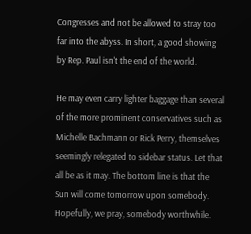Congresses and not be allowed to stray too far into the abyss. In short, a good showing by Rep. Paul isn't the end of the world.

He may even carry lighter baggage than several of the more prominent conservatives such as Michelle Bachmann or Rick Perry, themselves seemingly relegated to sidebar status. Let that all be as it may. The bottom line is that the Sun will come tomorrow upon somebody. Hopefully, we pray, somebody worthwhile.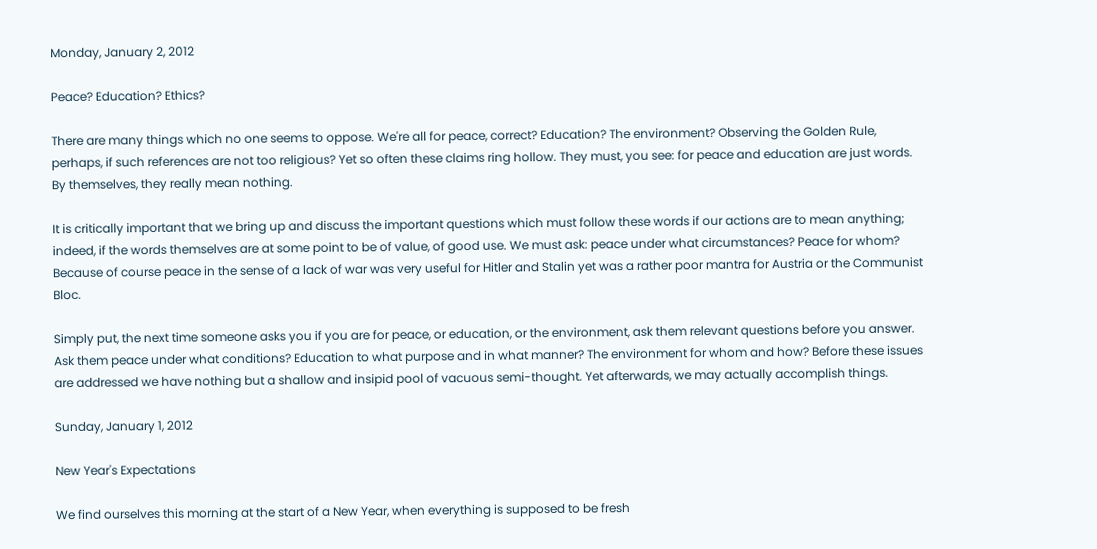Monday, January 2, 2012

Peace? Education? Ethics?

There are many things which no one seems to oppose. We're all for peace, correct? Education? The environment? Observing the Golden Rule, perhaps, if such references are not too religious? Yet so often these claims ring hollow. They must, you see: for peace and education are just words. By themselves, they really mean nothing.

It is critically important that we bring up and discuss the important questions which must follow these words if our actions are to mean anything; indeed, if the words themselves are at some point to be of value, of good use. We must ask: peace under what circumstances? Peace for whom? Because of course peace in the sense of a lack of war was very useful for Hitler and Stalin yet was a rather poor mantra for Austria or the Communist Bloc.

Simply put, the next time someone asks you if you are for peace, or education, or the environment, ask them relevant questions before you answer. Ask them peace under what conditions? Education to what purpose and in what manner? The environment for whom and how? Before these issues are addressed we have nothing but a shallow and insipid pool of vacuous semi-thought. Yet afterwards, we may actually accomplish things.

Sunday, January 1, 2012

New Year's Expectations

We find ourselves this morning at the start of a New Year, when everything is supposed to be fresh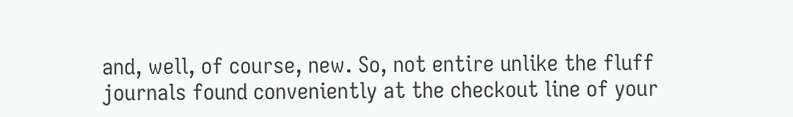and, well, of course, new. So, not entire unlike the fluff journals found conveniently at the checkout line of your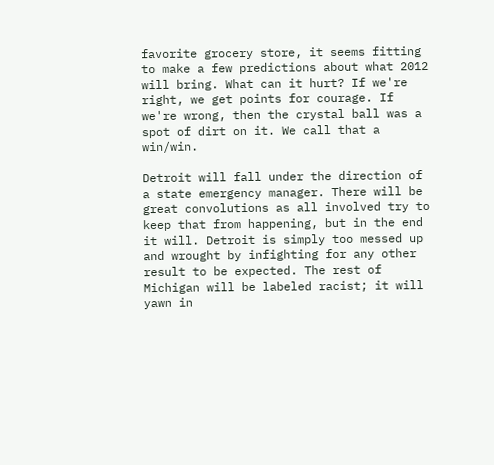favorite grocery store, it seems fitting to make a few predictions about what 2012 will bring. What can it hurt? If we're right, we get points for courage. If we're wrong, then the crystal ball was a spot of dirt on it. We call that a win/win.

Detroit will fall under the direction of a state emergency manager. There will be great convolutions as all involved try to keep that from happening, but in the end it will. Detroit is simply too messed up and wrought by infighting for any other result to be expected. The rest of Michigan will be labeled racist; it will yawn in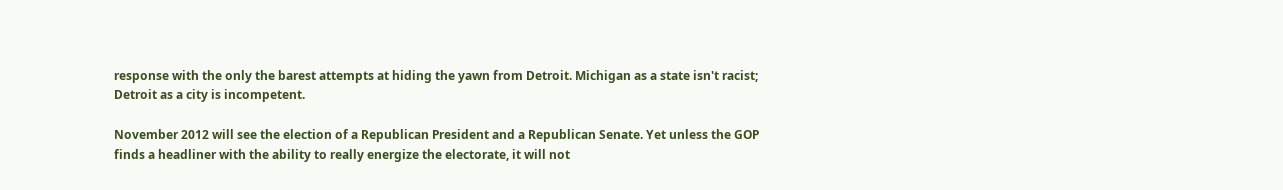response with the only the barest attempts at hiding the yawn from Detroit. Michigan as a state isn't racist; Detroit as a city is incompetent.

November 2012 will see the election of a Republican President and a Republican Senate. Yet unless the GOP finds a headliner with the ability to really energize the electorate, it will not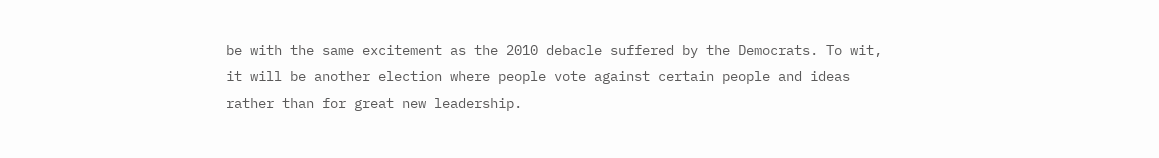be with the same excitement as the 2010 debacle suffered by the Democrats. To wit, it will be another election where people vote against certain people and ideas rather than for great new leadership.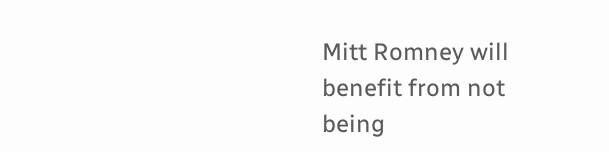Mitt Romney will benefit from not being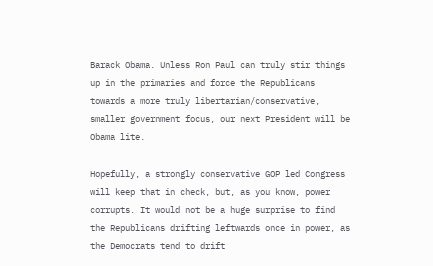Barack Obama. Unless Ron Paul can truly stir things up in the primaries and force the Republicans towards a more truly libertarian/conservative, smaller government focus, our next President will be Obama lite.

Hopefully, a strongly conservative GOP led Congress will keep that in check, but, as you know, power corrupts. It would not be a huge surprise to find the Republicans drifting leftwards once in power, as the Democrats tend to drift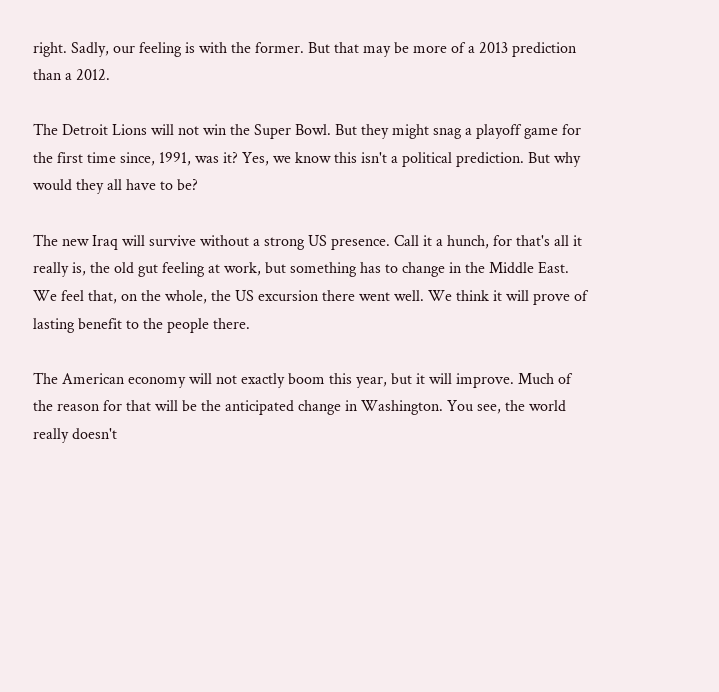right. Sadly, our feeling is with the former. But that may be more of a 2013 prediction than a 2012.

The Detroit Lions will not win the Super Bowl. But they might snag a playoff game for the first time since, 1991, was it? Yes, we know this isn't a political prediction. But why would they all have to be?

The new Iraq will survive without a strong US presence. Call it a hunch, for that's all it really is, the old gut feeling at work, but something has to change in the Middle East. We feel that, on the whole, the US excursion there went well. We think it will prove of lasting benefit to the people there.

The American economy will not exactly boom this year, but it will improve. Much of the reason for that will be the anticipated change in Washington. You see, the world really doesn't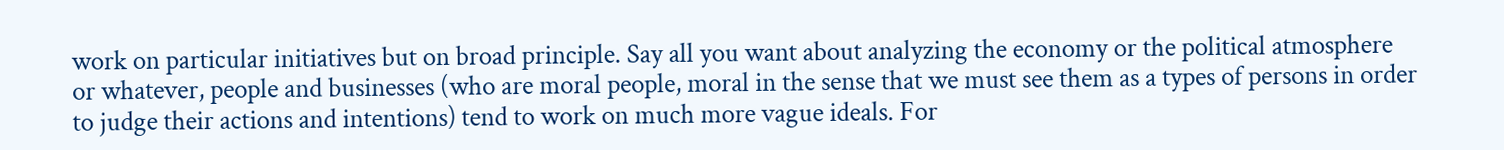work on particular initiatives but on broad principle. Say all you want about analyzing the economy or the political atmosphere or whatever, people and businesses (who are moral people, moral in the sense that we must see them as a types of persons in order to judge their actions and intentions) tend to work on much more vague ideals. For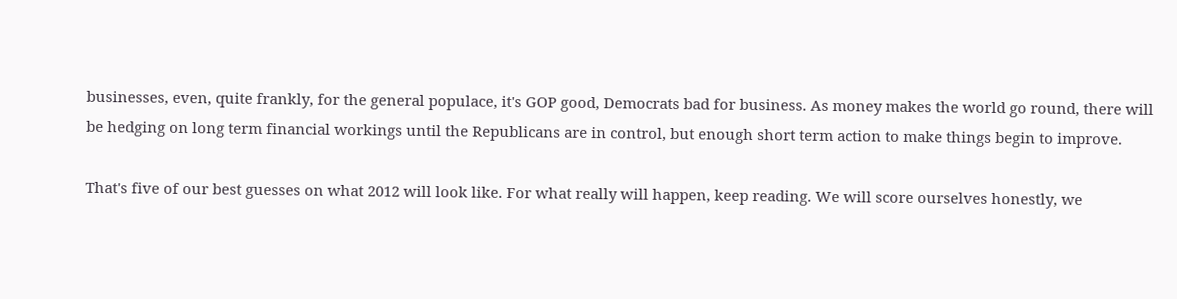businesses, even, quite frankly, for the general populace, it's GOP good, Democrats bad for business. As money makes the world go round, there will be hedging on long term financial workings until the Republicans are in control, but enough short term action to make things begin to improve.

That's five of our best guesses on what 2012 will look like. For what really will happen, keep reading. We will score ourselves honestly, we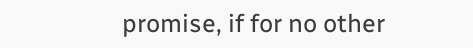promise, if for no other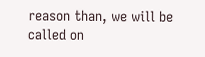reason than, we will be called on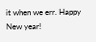it when we err. Happy New year!